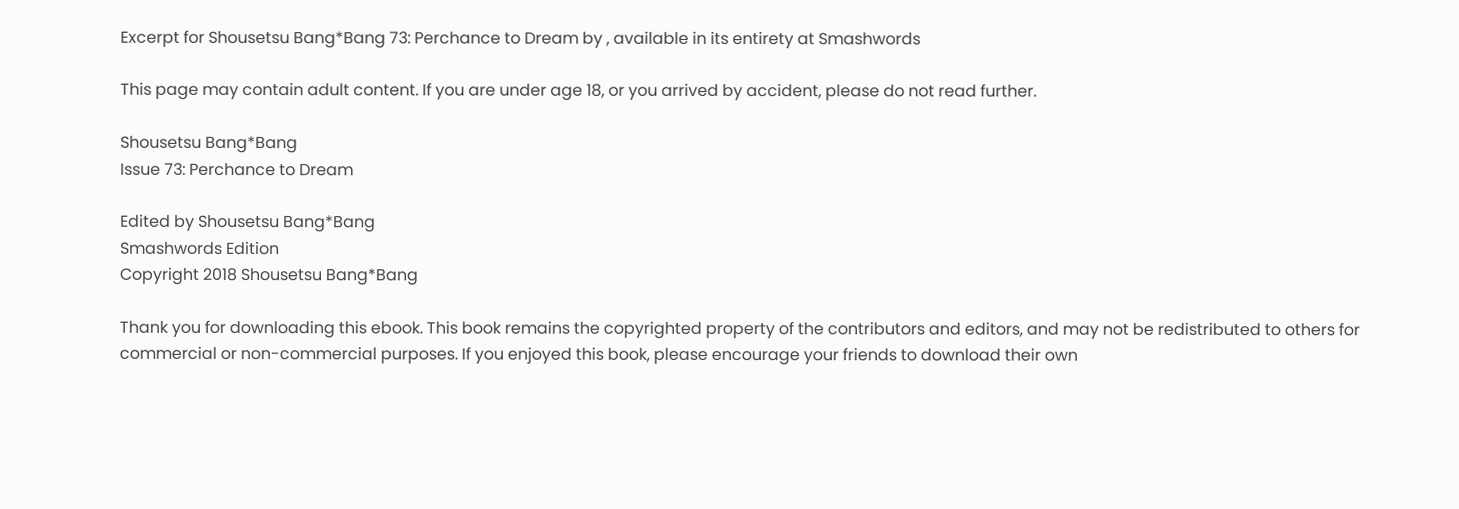Excerpt for Shousetsu Bang*Bang 73: Perchance to Dream by , available in its entirety at Smashwords

This page may contain adult content. If you are under age 18, or you arrived by accident, please do not read further.

Shousetsu Bang*Bang
Issue 73: Perchance to Dream

Edited by Shousetsu Bang*Bang
Smashwords Edition
Copyright 2018 Shousetsu Bang*Bang

Thank you for downloading this ebook. This book remains the copyrighted property of the contributors and editors, and may not be redistributed to others for commercial or non-commercial purposes. If you enjoyed this book, please encourage your friends to download their own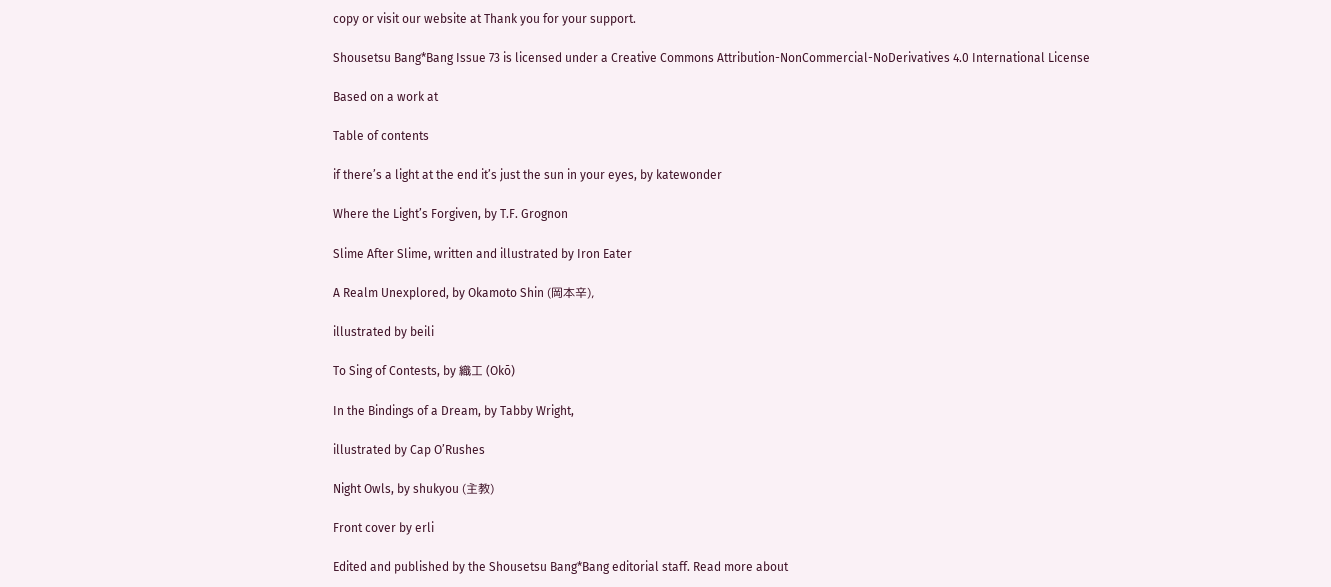copy or visit our website at Thank you for your support.

Shousetsu Bang*Bang Issue 73 is licensed under a Creative Commons Attribution-NonCommercial-NoDerivatives 4.0 International License

Based on a work at

Table of contents

if there’s a light at the end it’s just the sun in your eyes, by katewonder

Where the Light’s Forgiven, by T.F. Grognon

Slime After Slime, written and illustrated by Iron Eater

A Realm Unexplored, by Okamoto Shin (岡本辛),

illustrated by beili

To Sing of Contests, by 織工 (Okō)

In the Bindings of a Dream, by Tabby Wright,

illustrated by Cap O’Rushes

Night Owls, by shukyou (主教)

Front cover by erli

Edited and published by the Shousetsu Bang*Bang editorial staff. Read more about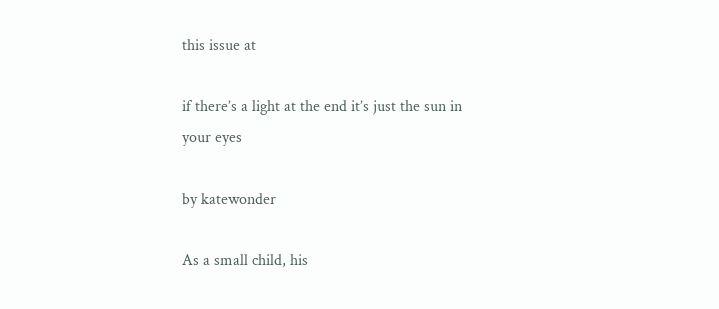this issue at

if there’s a light at the end it’s just the sun in your eyes

by katewonder

As a small child, his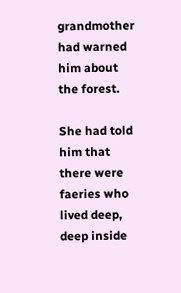grandmother had warned him about the forest.

She had told him that there were faeries who lived deep, deep inside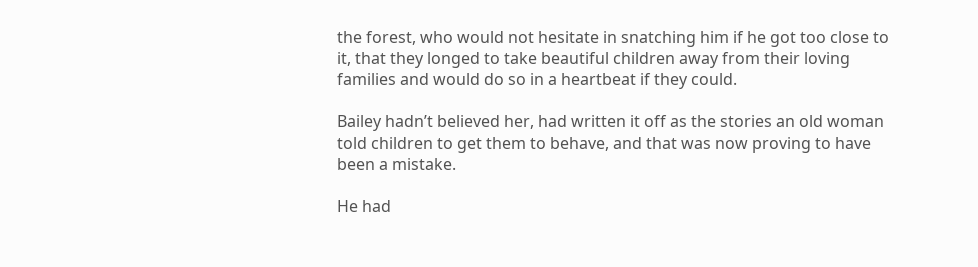the forest, who would not hesitate in snatching him if he got too close to it, that they longed to take beautiful children away from their loving families and would do so in a heartbeat if they could.

Bailey hadn’t believed her, had written it off as the stories an old woman told children to get them to behave, and that was now proving to have been a mistake.

He had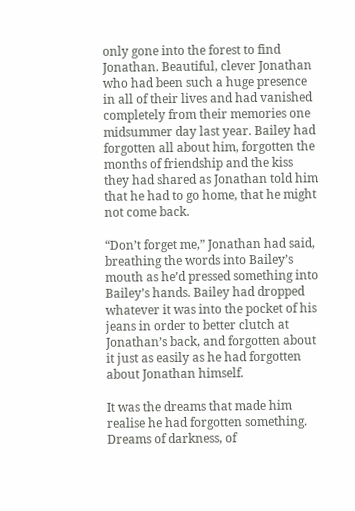only gone into the forest to find Jonathan. Beautiful, clever Jonathan who had been such a huge presence in all of their lives and had vanished completely from their memories one midsummer day last year. Bailey had forgotten all about him, forgotten the months of friendship and the kiss they had shared as Jonathan told him that he had to go home, that he might not come back.

“Don’t forget me,” Jonathan had said, breathing the words into Bailey’s mouth as he’d pressed something into Bailey’s hands. Bailey had dropped whatever it was into the pocket of his jeans in order to better clutch at Jonathan’s back, and forgotten about it just as easily as he had forgotten about Jonathan himself.

It was the dreams that made him realise he had forgotten something. Dreams of darkness, of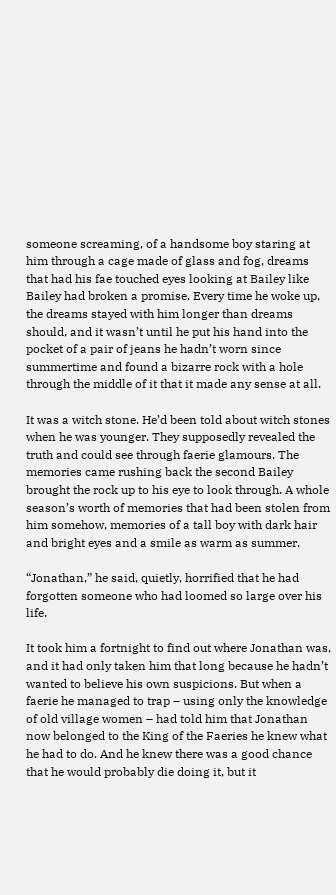someone screaming, of a handsome boy staring at him through a cage made of glass and fog, dreams that had his fae touched eyes looking at Bailey like Bailey had broken a promise. Every time he woke up, the dreams stayed with him longer than dreams should, and it wasn’t until he put his hand into the pocket of a pair of jeans he hadn’t worn since summertime and found a bizarre rock with a hole through the middle of it that it made any sense at all.

It was a witch stone. He’d been told about witch stones when he was younger. They supposedly revealed the truth and could see through faerie glamours. The memories came rushing back the second Bailey brought the rock up to his eye to look through. A whole season’s worth of memories that had been stolen from him somehow, memories of a tall boy with dark hair and bright eyes and a smile as warm as summer.

“Jonathan,” he said, quietly, horrified that he had forgotten someone who had loomed so large over his life.

It took him a fortnight to find out where Jonathan was, and it had only taken him that long because he hadn’t wanted to believe his own suspicions. But when a faerie he managed to trap – using only the knowledge of old village women – had told him that Jonathan now belonged to the King of the Faeries he knew what he had to do. And he knew there was a good chance that he would probably die doing it, but it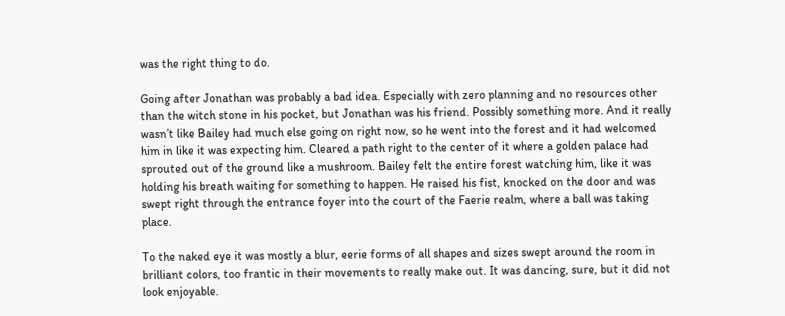was the right thing to do.

Going after Jonathan was probably a bad idea. Especially with zero planning and no resources other than the witch stone in his pocket, but Jonathan was his friend. Possibly something more. And it really wasn’t like Bailey had much else going on right now, so he went into the forest and it had welcomed him in like it was expecting him. Cleared a path right to the center of it where a golden palace had sprouted out of the ground like a mushroom. Bailey felt the entire forest watching him, like it was holding his breath waiting for something to happen. He raised his fist, knocked on the door and was swept right through the entrance foyer into the court of the Faerie realm, where a ball was taking place.

To the naked eye it was mostly a blur, eerie forms of all shapes and sizes swept around the room in brilliant colors, too frantic in their movements to really make out. It was dancing, sure, but it did not look enjoyable.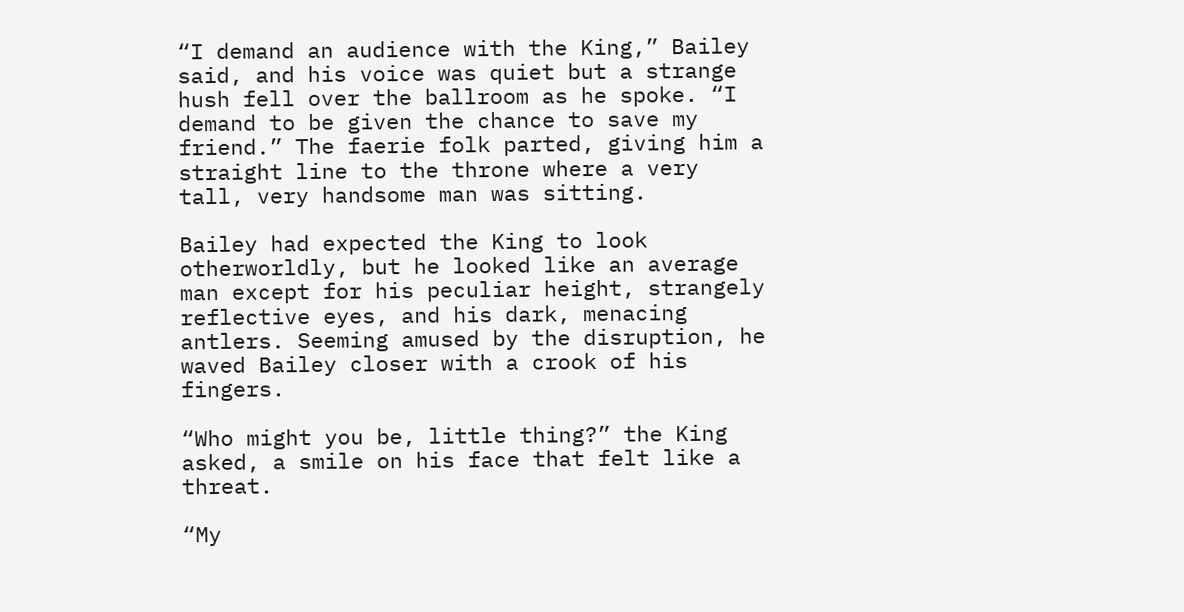“I demand an audience with the King,” Bailey said, and his voice was quiet but a strange hush fell over the ballroom as he spoke. “I demand to be given the chance to save my friend.” The faerie folk parted, giving him a straight line to the throne where a very tall, very handsome man was sitting.

Bailey had expected the King to look otherworldly, but he looked like an average man except for his peculiar height, strangely reflective eyes, and his dark, menacing antlers. Seeming amused by the disruption, he waved Bailey closer with a crook of his fingers.

“Who might you be, little thing?” the King asked, a smile on his face that felt like a threat.

“My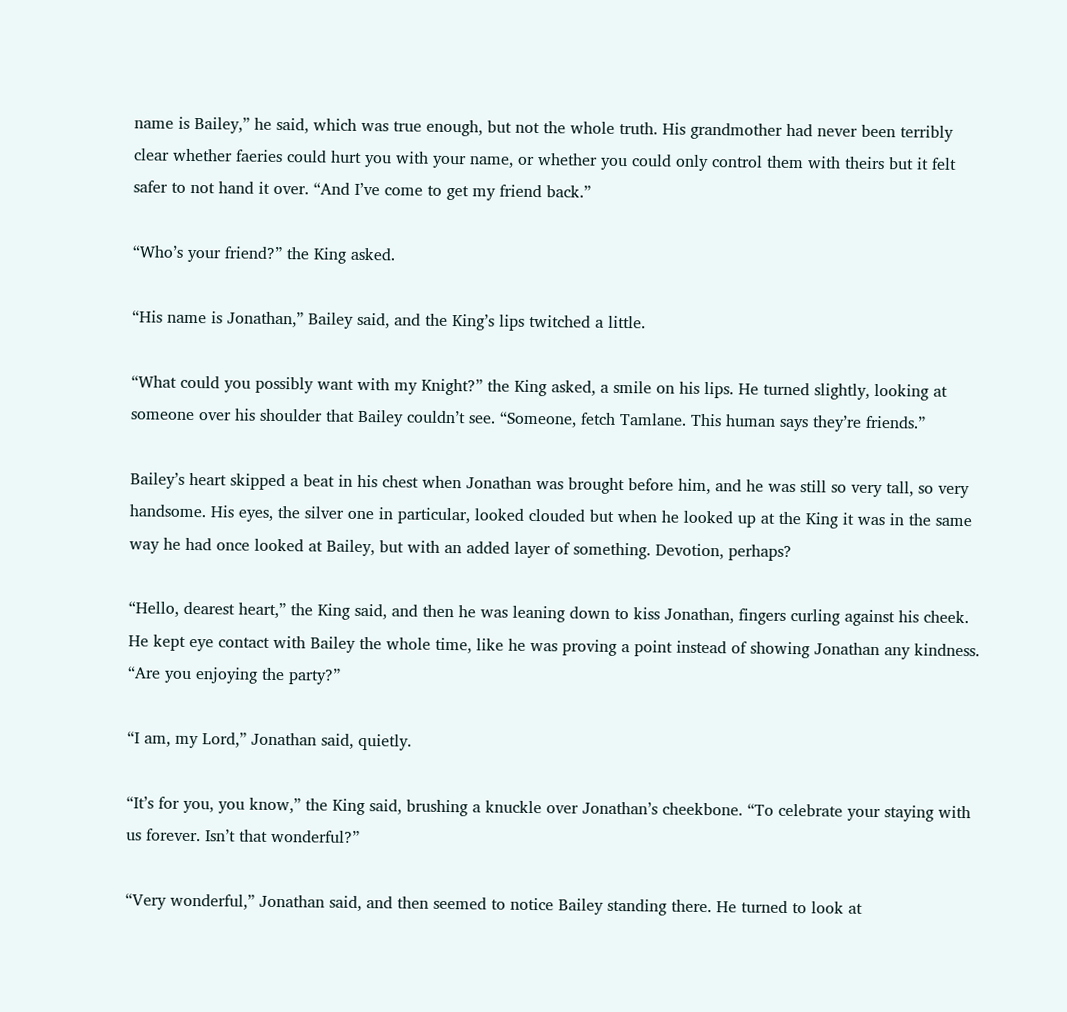name is Bailey,” he said, which was true enough, but not the whole truth. His grandmother had never been terribly clear whether faeries could hurt you with your name, or whether you could only control them with theirs but it felt safer to not hand it over. “And I’ve come to get my friend back.”

“Who’s your friend?” the King asked.

“His name is Jonathan,” Bailey said, and the King’s lips twitched a little.

“What could you possibly want with my Knight?” the King asked, a smile on his lips. He turned slightly, looking at someone over his shoulder that Bailey couldn’t see. “Someone, fetch Tamlane. This human says they’re friends.”

Bailey’s heart skipped a beat in his chest when Jonathan was brought before him, and he was still so very tall, so very handsome. His eyes, the silver one in particular, looked clouded but when he looked up at the King it was in the same way he had once looked at Bailey, but with an added layer of something. Devotion, perhaps?

“Hello, dearest heart,” the King said, and then he was leaning down to kiss Jonathan, fingers curling against his cheek. He kept eye contact with Bailey the whole time, like he was proving a point instead of showing Jonathan any kindness. “Are you enjoying the party?”

“I am, my Lord,” Jonathan said, quietly.

“It’s for you, you know,” the King said, brushing a knuckle over Jonathan’s cheekbone. “To celebrate your staying with us forever. Isn’t that wonderful?”

“Very wonderful,” Jonathan said, and then seemed to notice Bailey standing there. He turned to look at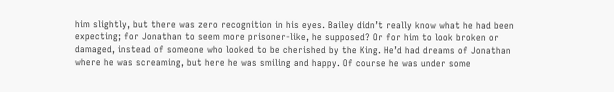him slightly, but there was zero recognition in his eyes. Bailey didn’t really know what he had been expecting; for Jonathan to seem more prisoner-like, he supposed? Or for him to look broken or damaged, instead of someone who looked to be cherished by the King. He’d had dreams of Jonathan where he was screaming, but here he was smiling and happy. Of course he was under some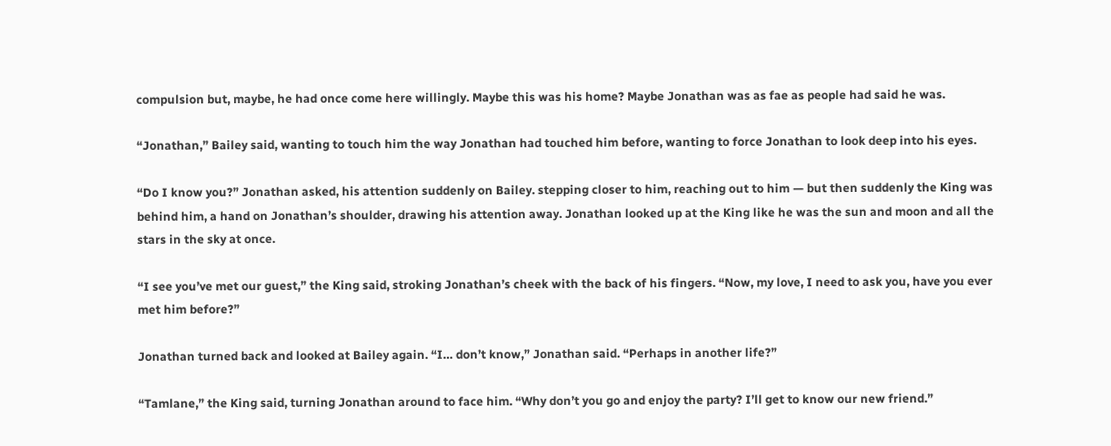compulsion but, maybe, he had once come here willingly. Maybe this was his home? Maybe Jonathan was as fae as people had said he was.

“Jonathan,” Bailey said, wanting to touch him the way Jonathan had touched him before, wanting to force Jonathan to look deep into his eyes.

“Do I know you?” Jonathan asked, his attention suddenly on Bailey. stepping closer to him, reaching out to him — but then suddenly the King was behind him, a hand on Jonathan’s shoulder, drawing his attention away. Jonathan looked up at the King like he was the sun and moon and all the stars in the sky at once.

“I see you’ve met our guest,” the King said, stroking Jonathan’s cheek with the back of his fingers. “Now, my love, I need to ask you, have you ever met him before?”

Jonathan turned back and looked at Bailey again. “I… don’t know,” Jonathan said. “Perhaps in another life?”

“Tamlane,” the King said, turning Jonathan around to face him. “Why don’t you go and enjoy the party? I’ll get to know our new friend.”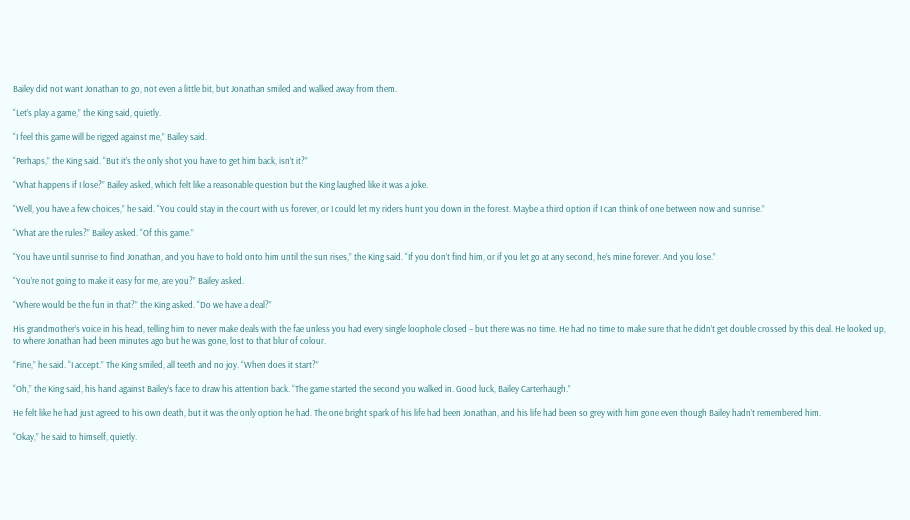Bailey did not want Jonathan to go, not even a little bit, but Jonathan smiled and walked away from them.

“Let’s play a game,” the King said, quietly.

“I feel this game will be rigged against me,” Bailey said.

“Perhaps,” the King said. “But it’s the only shot you have to get him back, isn’t it?”

“What happens if I lose?” Bailey asked, which felt like a reasonable question but the King laughed like it was a joke.

“Well, you have a few choices,” he said. “You could stay in the court with us forever, or I could let my riders hunt you down in the forest. Maybe a third option if I can think of one between now and sunrise.”

“What are the rules?” Bailey asked. “Of this game.”

“You have until sunrise to find Jonathan, and you have to hold onto him until the sun rises,” the King said. “If you don’t find him, or if you let go at any second, he’s mine forever. And you lose.”

“You’re not going to make it easy for me, are you?” Bailey asked.

“Where would be the fun in that?” the King asked. “Do we have a deal?”

His grandmother’s voice in his head, telling him to never make deals with the fae unless you had every single loophole closed – but there was no time. He had no time to make sure that he didn’t get double crossed by this deal. He looked up, to where Jonathan had been minutes ago but he was gone, lost to that blur of colour.

“Fine,” he said. “I accept.” The King smiled, all teeth and no joy. “When does it start?”

“Oh,” the King said, his hand against Bailey’s face to draw his attention back. “The game started the second you walked in. Good luck, Bailey Carterhaugh.”

He felt like he had just agreed to his own death, but it was the only option he had. The one bright spark of his life had been Jonathan, and his life had been so grey with him gone even though Bailey hadn’t remembered him.

“Okay,” he said to himself, quietly.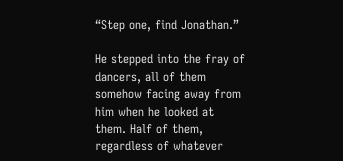“Step one, find Jonathan.”

He stepped into the fray of dancers, all of them somehow facing away from him when he looked at them. Half of them, regardless of whatever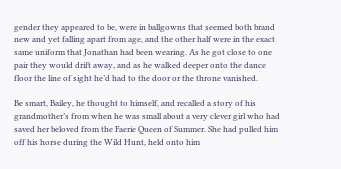gender they appeared to be, were in ballgowns that seemed both brand new and yet falling apart from age, and the other half were in the exact same uniform that Jonathan had been wearing. As he got close to one pair they would drift away, and as he walked deeper onto the dance floor the line of sight he’d had to the door or the throne vanished.

Be smart, Bailey, he thought to himself, and recalled a story of his grandmother’s from when he was small about a very clever girl who had saved her beloved from the Faerie Queen of Summer. She had pulled him off his horse during the Wild Hunt, held onto him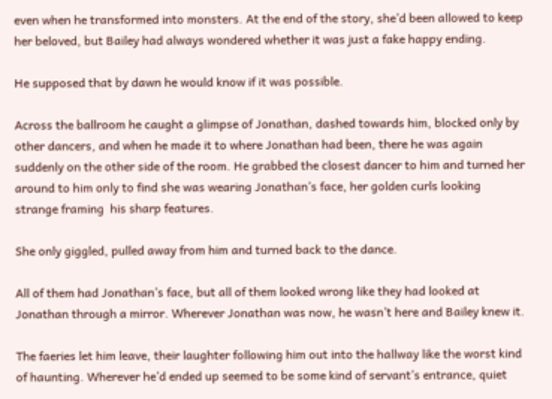even when he transformed into monsters. At the end of the story, she’d been allowed to keep her beloved, but Bailey had always wondered whether it was just a fake happy ending.

He supposed that by dawn he would know if it was possible.

Across the ballroom he caught a glimpse of Jonathan, dashed towards him, blocked only by other dancers, and when he made it to where Jonathan had been, there he was again suddenly on the other side of the room. He grabbed the closest dancer to him and turned her around to him only to find she was wearing Jonathan’s face, her golden curls looking strange framing  his sharp features.

She only giggled, pulled away from him and turned back to the dance.

All of them had Jonathan’s face, but all of them looked wrong like they had looked at Jonathan through a mirror. Wherever Jonathan was now, he wasn’t here and Bailey knew it.

The faeries let him leave, their laughter following him out into the hallway like the worst kind of haunting. Wherever he’d ended up seemed to be some kind of servant’s entrance, quiet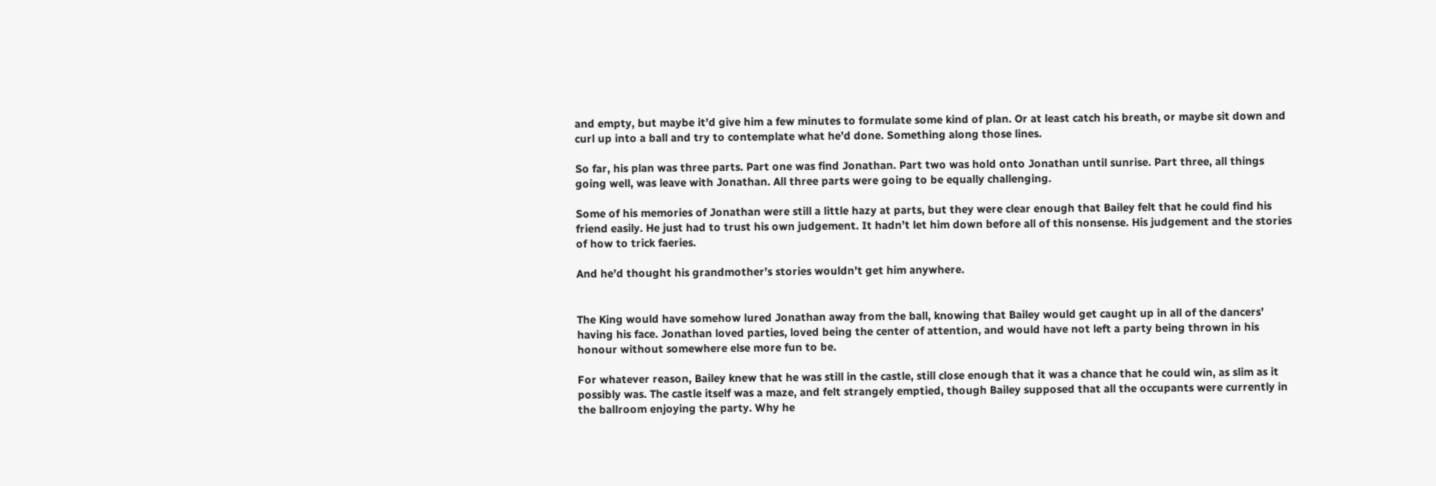and empty, but maybe it’d give him a few minutes to formulate some kind of plan. Or at least catch his breath, or maybe sit down and curl up into a ball and try to contemplate what he’d done. Something along those lines.

So far, his plan was three parts. Part one was find Jonathan. Part two was hold onto Jonathan until sunrise. Part three, all things going well, was leave with Jonathan. All three parts were going to be equally challenging.

Some of his memories of Jonathan were still a little hazy at parts, but they were clear enough that Bailey felt that he could find his friend easily. He just had to trust his own judgement. It hadn’t let him down before all of this nonsense. His judgement and the stories of how to trick faeries.

And he’d thought his grandmother’s stories wouldn’t get him anywhere.


The King would have somehow lured Jonathan away from the ball, knowing that Bailey would get caught up in all of the dancers’ having his face. Jonathan loved parties, loved being the center of attention, and would have not left a party being thrown in his honour without somewhere else more fun to be.

For whatever reason, Bailey knew that he was still in the castle, still close enough that it was a chance that he could win, as slim as it possibly was. The castle itself was a maze, and felt strangely emptied, though Bailey supposed that all the occupants were currently in the ballroom enjoying the party. Why he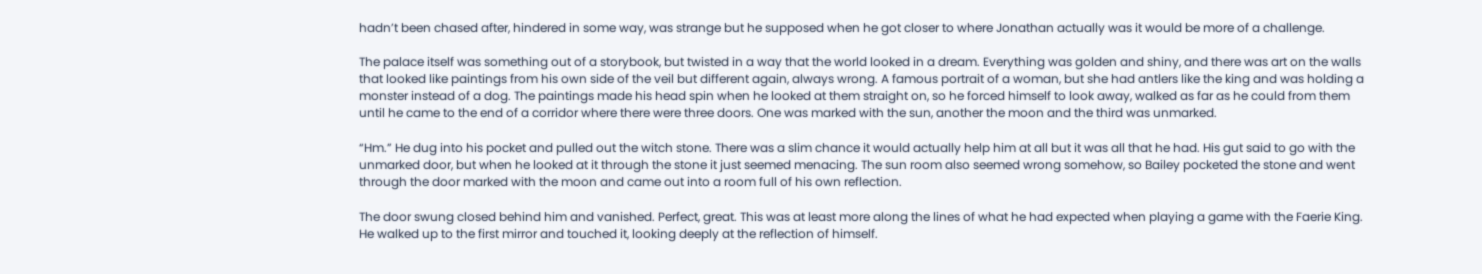hadn’t been chased after, hindered in some way, was strange but he supposed when he got closer to where Jonathan actually was it would be more of a challenge.

The palace itself was something out of a storybook, but twisted in a way that the world looked in a dream. Everything was golden and shiny, and there was art on the walls that looked like paintings from his own side of the veil but different again, always wrong. A famous portrait of a woman, but she had antlers like the king and was holding a monster instead of a dog. The paintings made his head spin when he looked at them straight on, so he forced himself to look away, walked as far as he could from them until he came to the end of a corridor where there were three doors. One was marked with the sun, another the moon and the third was unmarked.

“Hm.” He dug into his pocket and pulled out the witch stone. There was a slim chance it would actually help him at all but it was all that he had. His gut said to go with the unmarked door, but when he looked at it through the stone it just seemed menacing. The sun room also seemed wrong somehow, so Bailey pocketed the stone and went through the door marked with the moon and came out into a room full of his own reflection.

The door swung closed behind him and vanished. Perfect, great. This was at least more along the lines of what he had expected when playing a game with the Faerie King. He walked up to the first mirror and touched it, looking deeply at the reflection of himself.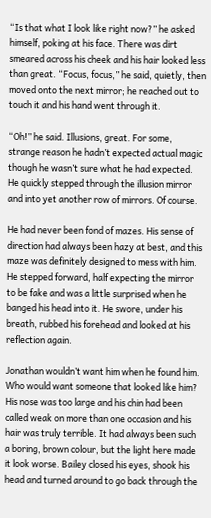“Is that what I look like right now?” he asked himself, poking at his face. There was dirt smeared across his cheek and his hair looked less than great. “Focus, focus,” he said, quietly, then moved onto the next mirror; he reached out to touch it and his hand went through it.

“Oh!” he said. Illusions, great. For some, strange reason he hadn’t expected actual magic though he wasn’t sure what he had expected. He quickly stepped through the illusion mirror and into yet another row of mirrors. Of course.

He had never been fond of mazes. His sense of direction had always been hazy at best, and this maze was definitely designed to mess with him. He stepped forward, half expecting the mirror to be fake and was a little surprised when he banged his head into it. He swore, under his breath, rubbed his forehead and looked at his reflection again.

Jonathan wouldn’t want him when he found him. Who would want someone that looked like him? His nose was too large and his chin had been called weak on more than one occasion and his hair was truly terrible. It had always been such a boring, brown colour, but the light here made it look worse. Bailey closed his eyes, shook his head and turned around to go back through the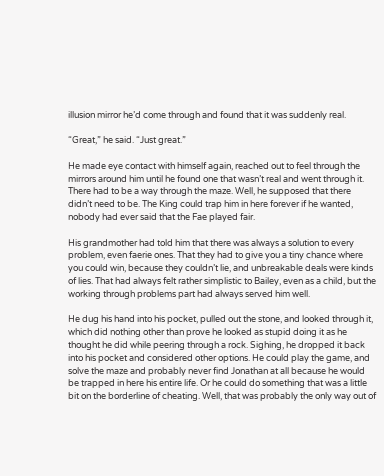illusion mirror he’d come through and found that it was suddenly real.

“Great,” he said. “Just great.”

He made eye contact with himself again, reached out to feel through the mirrors around him until he found one that wasn’t real and went through it. There had to be a way through the maze. Well, he supposed that there didn’t need to be. The King could trap him in here forever if he wanted, nobody had ever said that the Fae played fair.

His grandmother had told him that there was always a solution to every problem, even faerie ones. That they had to give you a tiny chance where you could win, because they couldn’t lie, and unbreakable deals were kinds of lies. That had always felt rather simplistic to Bailey, even as a child, but the working through problems part had always served him well.

He dug his hand into his pocket, pulled out the stone, and looked through it, which did nothing other than prove he looked as stupid doing it as he thought he did while peering through a rock. Sighing, he dropped it back into his pocket and considered other options. He could play the game, and solve the maze and probably never find Jonathan at all because he would be trapped in here his entire life. Or he could do something that was a little bit on the borderline of cheating. Well, that was probably the only way out of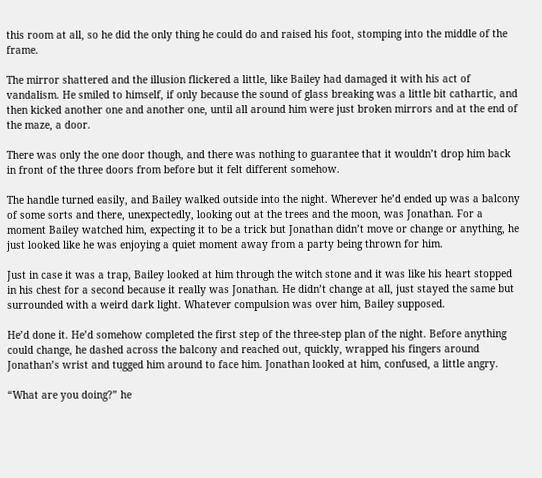this room at all, so he did the only thing he could do and raised his foot, stomping into the middle of the frame.

The mirror shattered and the illusion flickered a little, like Bailey had damaged it with his act of vandalism. He smiled to himself, if only because the sound of glass breaking was a little bit cathartic, and then kicked another one and another one, until all around him were just broken mirrors and at the end of the maze, a door.

There was only the one door though, and there was nothing to guarantee that it wouldn’t drop him back in front of the three doors from before but it felt different somehow.

The handle turned easily, and Bailey walked outside into the night. Wherever he’d ended up was a balcony of some sorts and there, unexpectedly, looking out at the trees and the moon, was Jonathan. For a moment Bailey watched him, expecting it to be a trick but Jonathan didn’t move or change or anything, he just looked like he was enjoying a quiet moment away from a party being thrown for him.

Just in case it was a trap, Bailey looked at him through the witch stone and it was like his heart stopped in his chest for a second because it really was Jonathan. He didn’t change at all, just stayed the same but surrounded with a weird dark light. Whatever compulsion was over him, Bailey supposed.

He’d done it. He’d somehow completed the first step of the three-step plan of the night. Before anything could change, he dashed across the balcony and reached out, quickly, wrapped his fingers around Jonathan’s wrist and tugged him around to face him. Jonathan looked at him, confused, a little angry.

“What are you doing?” he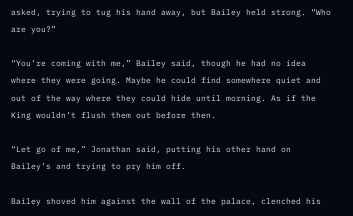asked, trying to tug his hand away, but Bailey held strong. “Who are you?”

“You’re coming with me,” Bailey said, though he had no idea where they were going. Maybe he could find somewhere quiet and out of the way where they could hide until morning. As if the King wouldn’t flush them out before then.

“Let go of me,” Jonathan said, putting his other hand on Bailey’s and trying to pry him off.

Bailey shoved him against the wall of the palace, clenched his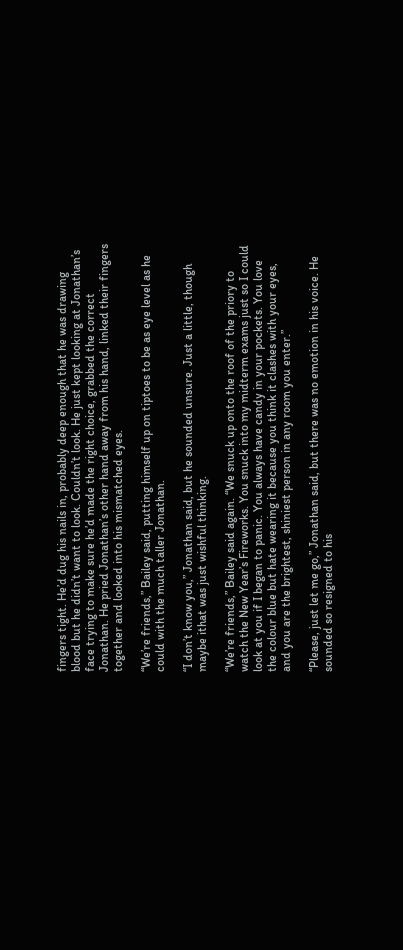fingers tight. He’d dug his nails in, probably deep enough that he was drawing blood but he didn’t want to look. Couldn’t look. He just kept looking at Jonathan’s face trying to make sure he’d made the right choice, grabbed the correct Jonathan. He pried Jonathan’s other hand away from his hand, linked their fingers together and looked into his mismatched eyes.

“We’re friends,” Bailey said, putting himself up on tiptoes to be as eye level as he could with the much taller Jonathan.

“I don’t know you,” Jonathan said, but he sounded unsure. Just a little, though maybe ithat was just wishful thinking.

“We’re friends,” Bailey said again. “We snuck up onto the roof of the priory to watch the New Year’s Fireworks. You snuck into my midterm exams just so I could look at you if I began to panic. You always have candy in your pockets. You love the colour blue but hate wearing it because you think it clashes with your eyes, and you are the brightest, shiniest person in any room you enter.”

“Please, just let me go,” Jonathan said, but there was no emotion in his voice. He sounded so resigned to his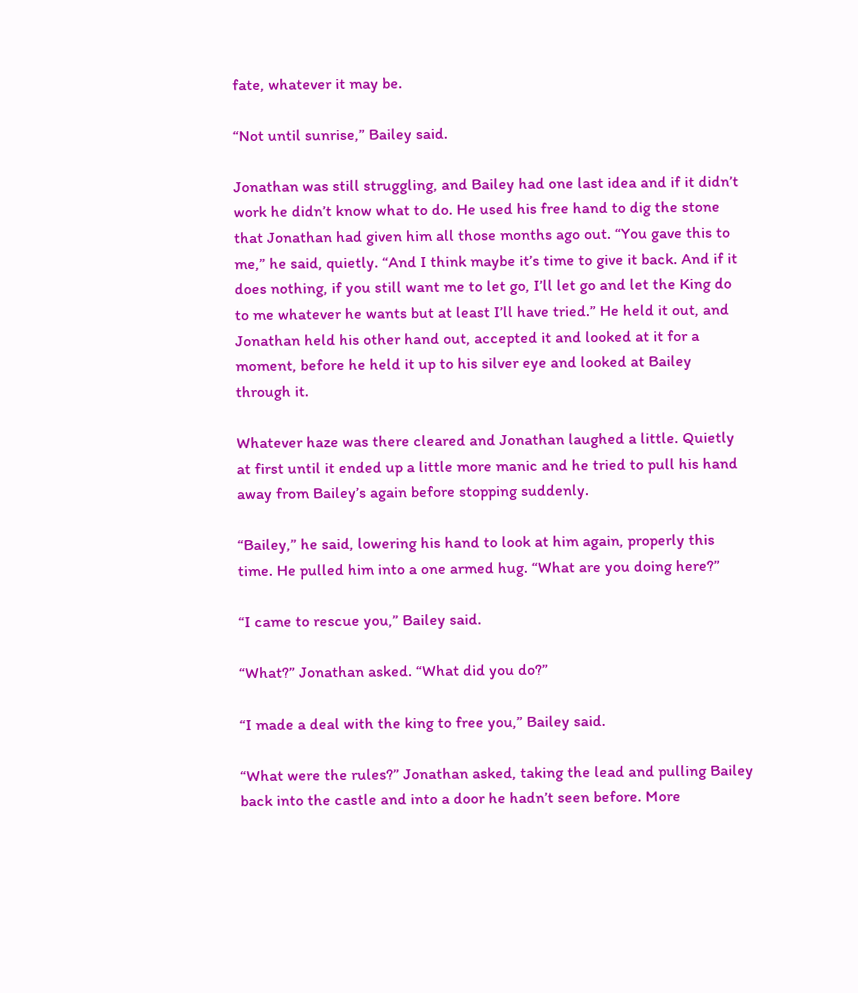fate, whatever it may be.

“Not until sunrise,” Bailey said.

Jonathan was still struggling, and Bailey had one last idea and if it didn’t work he didn’t know what to do. He used his free hand to dig the stone that Jonathan had given him all those months ago out. “You gave this to me,” he said, quietly. “And I think maybe it’s time to give it back. And if it does nothing, if you still want me to let go, I’ll let go and let the King do to me whatever he wants but at least I’ll have tried.” He held it out, and Jonathan held his other hand out, accepted it and looked at it for a moment, before he held it up to his silver eye and looked at Bailey through it.

Whatever haze was there cleared and Jonathan laughed a little. Quietly at first until it ended up a little more manic and he tried to pull his hand away from Bailey’s again before stopping suddenly.

“Bailey,” he said, lowering his hand to look at him again, properly this time. He pulled him into a one armed hug. “What are you doing here?”

“I came to rescue you,” Bailey said.

“What?” Jonathan asked. “What did you do?”

“I made a deal with the king to free you,” Bailey said.

“What were the rules?” Jonathan asked, taking the lead and pulling Bailey back into the castle and into a door he hadn’t seen before. More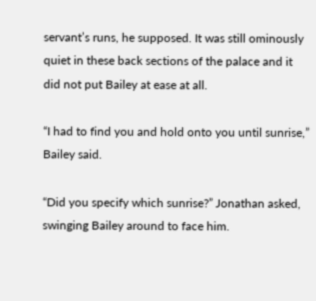servant’s runs, he supposed. It was still ominously quiet in these back sections of the palace and it did not put Bailey at ease at all.

“I had to find you and hold onto you until sunrise,” Bailey said.

“Did you specify which sunrise?” Jonathan asked, swinging Bailey around to face him.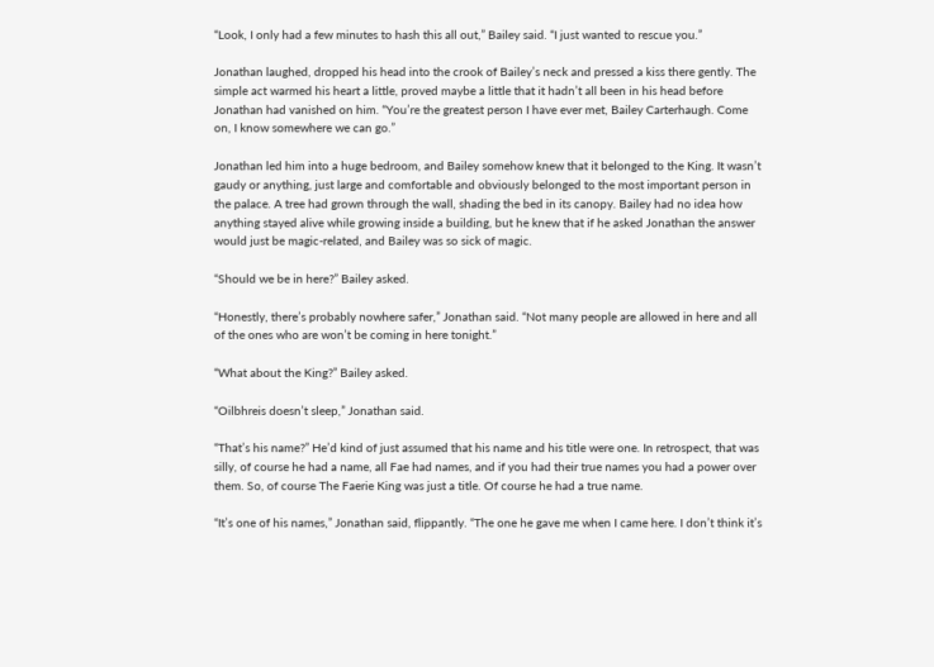“Look, I only had a few minutes to hash this all out,” Bailey said. “I just wanted to rescue you.”

Jonathan laughed, dropped his head into the crook of Bailey’s neck and pressed a kiss there gently. The simple act warmed his heart a little, proved maybe a little that it hadn’t all been in his head before Jonathan had vanished on him. “You’re the greatest person I have ever met, Bailey Carterhaugh. Come on, I know somewhere we can go.”

Jonathan led him into a huge bedroom, and Bailey somehow knew that it belonged to the King. It wasn’t gaudy or anything, just large and comfortable and obviously belonged to the most important person in the palace. A tree had grown through the wall, shading the bed in its canopy. Bailey had no idea how anything stayed alive while growing inside a building, but he knew that if he asked Jonathan the answer would just be magic-related, and Bailey was so sick of magic.

“Should we be in here?” Bailey asked.

“Honestly, there’s probably nowhere safer,” Jonathan said. “Not many people are allowed in here and all of the ones who are won’t be coming in here tonight.”

“What about the King?” Bailey asked.

“Oilbhreis doesn’t sleep,” Jonathan said.

“That’s his name?” He’d kind of just assumed that his name and his title were one. In retrospect, that was silly, of course he had a name, all Fae had names, and if you had their true names you had a power over them. So, of course The Faerie King was just a title. Of course he had a true name.

“It’s one of his names,” Jonathan said, flippantly. “The one he gave me when I came here. I don’t think it’s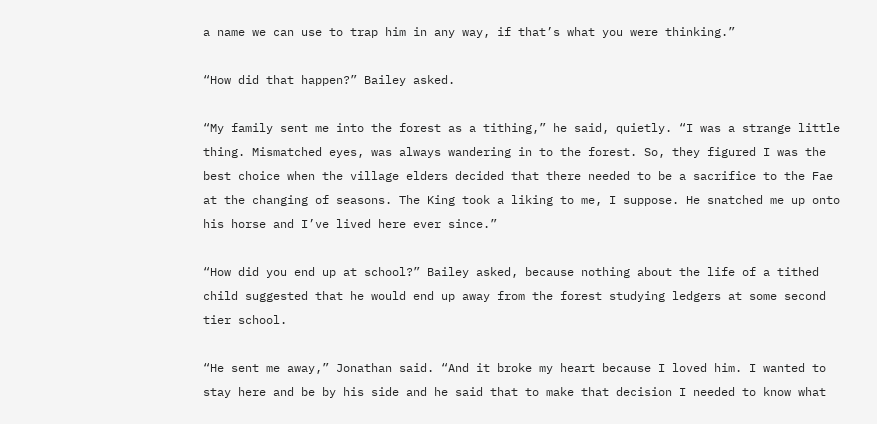a name we can use to trap him in any way, if that’s what you were thinking.”

“How did that happen?” Bailey asked.

“My family sent me into the forest as a tithing,” he said, quietly. “I was a strange little thing. Mismatched eyes, was always wandering in to the forest. So, they figured I was the best choice when the village elders decided that there needed to be a sacrifice to the Fae at the changing of seasons. The King took a liking to me, I suppose. He snatched me up onto his horse and I’ve lived here ever since.”

“How did you end up at school?” Bailey asked, because nothing about the life of a tithed child suggested that he would end up away from the forest studying ledgers at some second tier school.

“He sent me away,” Jonathan said. “And it broke my heart because I loved him. I wanted to stay here and be by his side and he said that to make that decision I needed to know what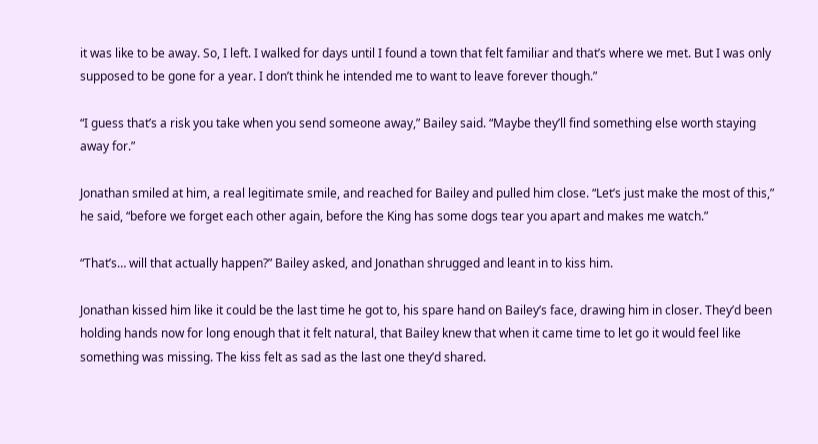it was like to be away. So, I left. I walked for days until I found a town that felt familiar and that’s where we met. But I was only supposed to be gone for a year. I don’t think he intended me to want to leave forever though.”

“I guess that’s a risk you take when you send someone away,” Bailey said. “Maybe they’ll find something else worth staying away for.”

Jonathan smiled at him, a real legitimate smile, and reached for Bailey and pulled him close. “Let’s just make the most of this,” he said, “before we forget each other again, before the King has some dogs tear you apart and makes me watch.”

“That’s… will that actually happen?” Bailey asked, and Jonathan shrugged and leant in to kiss him.

Jonathan kissed him like it could be the last time he got to, his spare hand on Bailey’s face, drawing him in closer. They’d been holding hands now for long enough that it felt natural, that Bailey knew that when it came time to let go it would feel like something was missing. The kiss felt as sad as the last one they’d shared.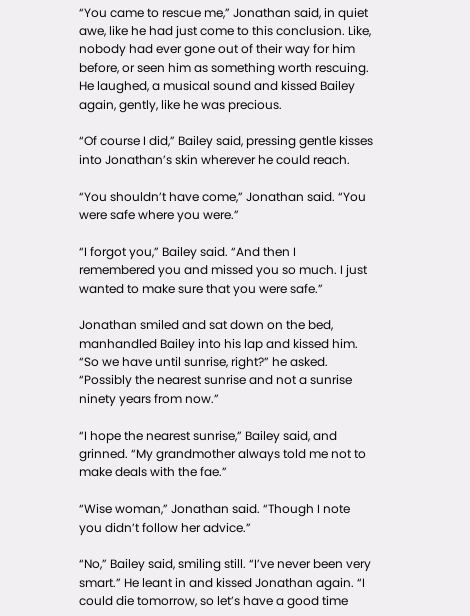“You came to rescue me,” Jonathan said, in quiet awe, like he had just come to this conclusion. Like, nobody had ever gone out of their way for him before, or seen him as something worth rescuing. He laughed, a musical sound and kissed Bailey again, gently, like he was precious.

“Of course I did,” Bailey said, pressing gentle kisses into Jonathan’s skin wherever he could reach.

“You shouldn’t have come,” Jonathan said. “You were safe where you were.”

“I forgot you,” Bailey said. “And then I remembered you and missed you so much. I just wanted to make sure that you were safe.”

Jonathan smiled and sat down on the bed, manhandled Bailey into his lap and kissed him. “So we have until sunrise, right?” he asked. “Possibly the nearest sunrise and not a sunrise ninety years from now.”

“I hope the nearest sunrise,” Bailey said, and grinned. “My grandmother always told me not to make deals with the fae.”

“Wise woman,” Jonathan said. “Though I note you didn’t follow her advice.”

“No,” Bailey said, smiling still. “I’ve never been very smart.” He leant in and kissed Jonathan again. “I could die tomorrow, so let’s have a good time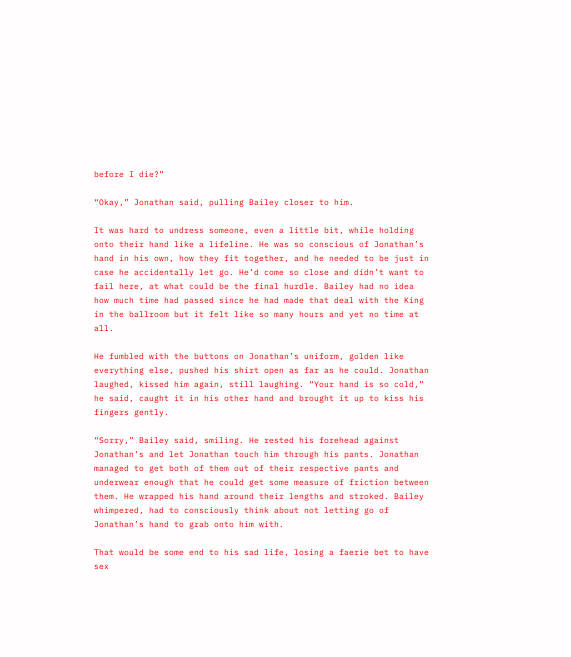before I die?”

“Okay,” Jonathan said, pulling Bailey closer to him.

It was hard to undress someone, even a little bit, while holding onto their hand like a lifeline. He was so conscious of Jonathan’s hand in his own, how they fit together, and he needed to be just in case he accidentally let go. He’d come so close and didn’t want to fail here, at what could be the final hurdle. Bailey had no idea how much time had passed since he had made that deal with the King in the ballroom but it felt like so many hours and yet no time at all.

He fumbled with the buttons on Jonathan’s uniform, golden like everything else, pushed his shirt open as far as he could. Jonathan laughed, kissed him again, still laughing. “Your hand is so cold,” he said, caught it in his other hand and brought it up to kiss his fingers gently.

“Sorry,” Bailey said, smiling. He rested his forehead against Jonathan’s and let Jonathan touch him through his pants. Jonathan managed to get both of them out of their respective pants and underwear enough that he could get some measure of friction between them. He wrapped his hand around their lengths and stroked. Bailey whimpered, had to consciously think about not letting go of Jonathan’s hand to grab onto him with.

That would be some end to his sad life, losing a faerie bet to have sex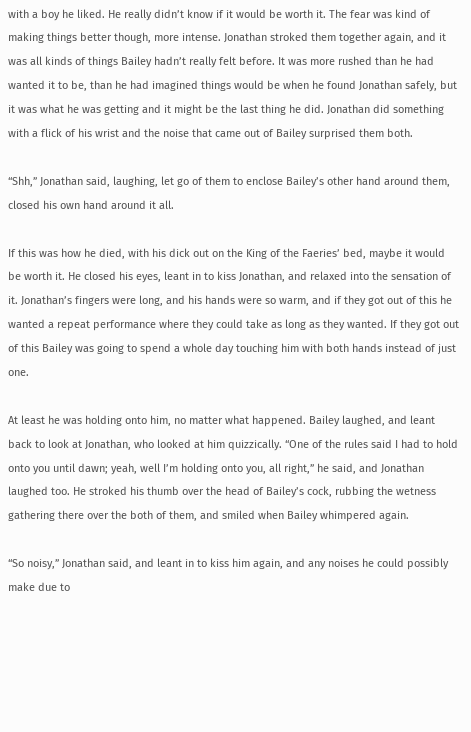with a boy he liked. He really didn’t know if it would be worth it. The fear was kind of making things better though, more intense. Jonathan stroked them together again, and it was all kinds of things Bailey hadn’t really felt before. It was more rushed than he had wanted it to be, than he had imagined things would be when he found Jonathan safely, but it was what he was getting and it might be the last thing he did. Jonathan did something with a flick of his wrist and the noise that came out of Bailey surprised them both.

“Shh,” Jonathan said, laughing, let go of them to enclose Bailey’s other hand around them, closed his own hand around it all.

If this was how he died, with his dick out on the King of the Faeries’ bed, maybe it would be worth it. He closed his eyes, leant in to kiss Jonathan, and relaxed into the sensation of it. Jonathan’s fingers were long, and his hands were so warm, and if they got out of this he wanted a repeat performance where they could take as long as they wanted. If they got out of this Bailey was going to spend a whole day touching him with both hands instead of just one.

At least he was holding onto him, no matter what happened. Bailey laughed, and leant back to look at Jonathan, who looked at him quizzically. “One of the rules said I had to hold onto you until dawn; yeah, well I’m holding onto you, all right,” he said, and Jonathan laughed too. He stroked his thumb over the head of Bailey’s cock, rubbing the wetness gathering there over the both of them, and smiled when Bailey whimpered again.

“So noisy,” Jonathan said, and leant in to kiss him again, and any noises he could possibly make due to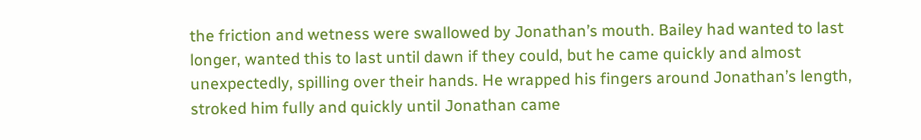the friction and wetness were swallowed by Jonathan’s mouth. Bailey had wanted to last longer, wanted this to last until dawn if they could, but he came quickly and almost unexpectedly, spilling over their hands. He wrapped his fingers around Jonathan’s length, stroked him fully and quickly until Jonathan came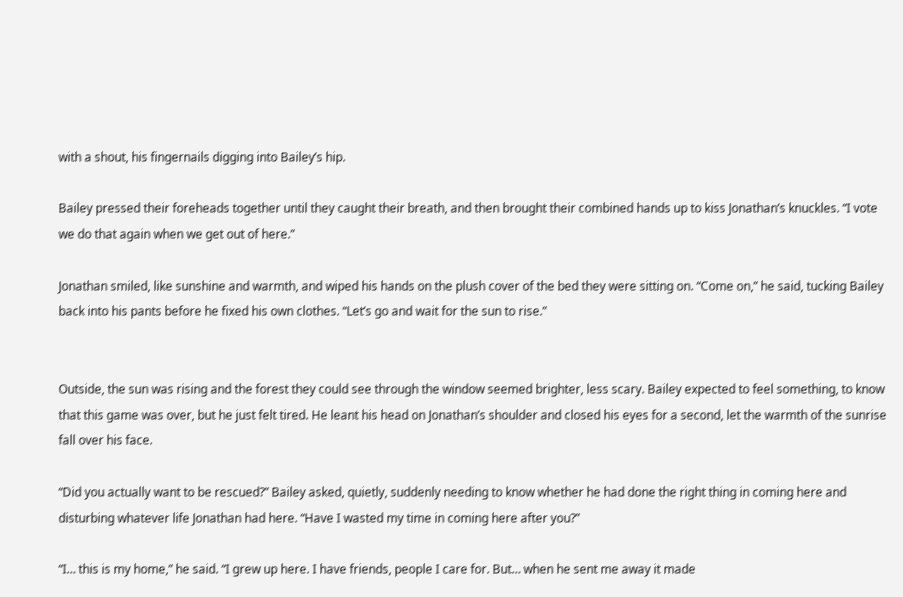with a shout, his fingernails digging into Bailey’s hip.

Bailey pressed their foreheads together until they caught their breath, and then brought their combined hands up to kiss Jonathan’s knuckles. “I vote we do that again when we get out of here.”

Jonathan smiled, like sunshine and warmth, and wiped his hands on the plush cover of the bed they were sitting on. “Come on,” he said, tucking Bailey back into his pants before he fixed his own clothes. “Let’s go and wait for the sun to rise.”


Outside, the sun was rising and the forest they could see through the window seemed brighter, less scary. Bailey expected to feel something, to know that this game was over, but he just felt tired. He leant his head on Jonathan’s shoulder and closed his eyes for a second, let the warmth of the sunrise fall over his face.

“Did you actually want to be rescued?” Bailey asked, quietly, suddenly needing to know whether he had done the right thing in coming here and disturbing whatever life Jonathan had here. “Have I wasted my time in coming here after you?”

“I… this is my home,” he said. “I grew up here. I have friends, people I care for. But… when he sent me away it made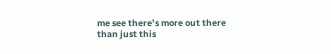me see there’s more out there than just this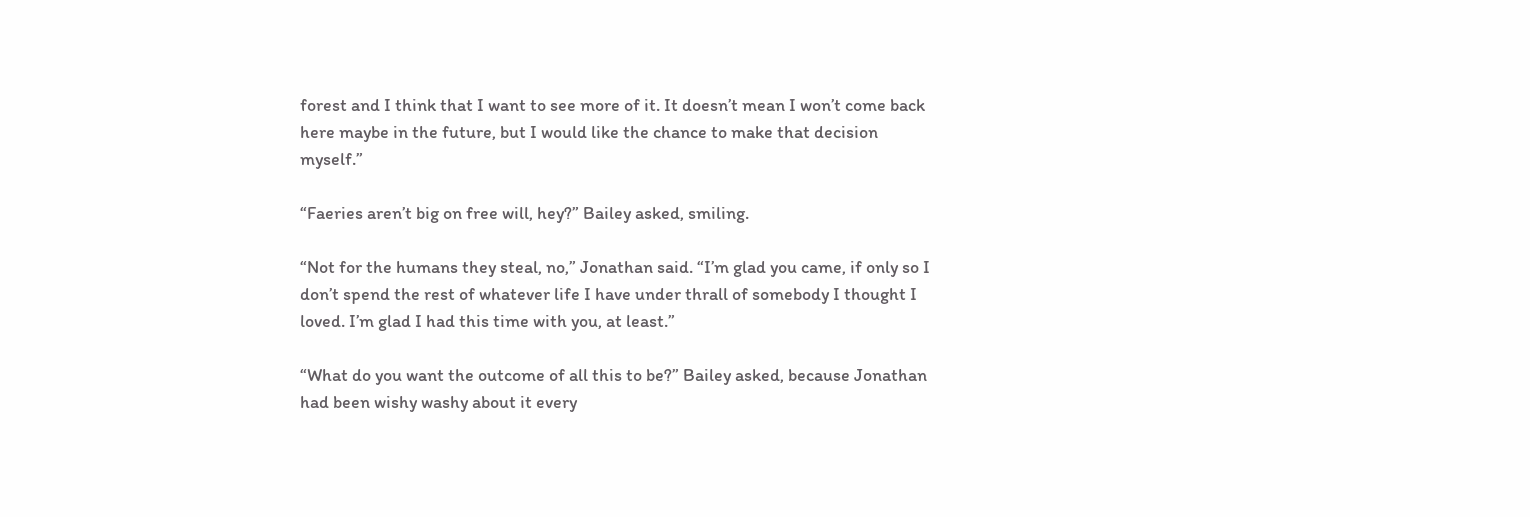forest and I think that I want to see more of it. It doesn’t mean I won’t come back here maybe in the future, but I would like the chance to make that decision myself.”

“Faeries aren’t big on free will, hey?” Bailey asked, smiling.

“Not for the humans they steal, no,” Jonathan said. “I’m glad you came, if only so I don’t spend the rest of whatever life I have under thrall of somebody I thought I loved. I’m glad I had this time with you, at least.”

“What do you want the outcome of all this to be?” Bailey asked, because Jonathan had been wishy washy about it every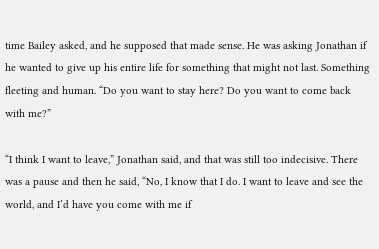time Bailey asked, and he supposed that made sense. He was asking Jonathan if he wanted to give up his entire life for something that might not last. Something fleeting and human. “Do you want to stay here? Do you want to come back with me?”

“I think I want to leave,” Jonathan said, and that was still too indecisive. There was a pause and then he said, “No, I know that I do. I want to leave and see the world, and I’d have you come with me if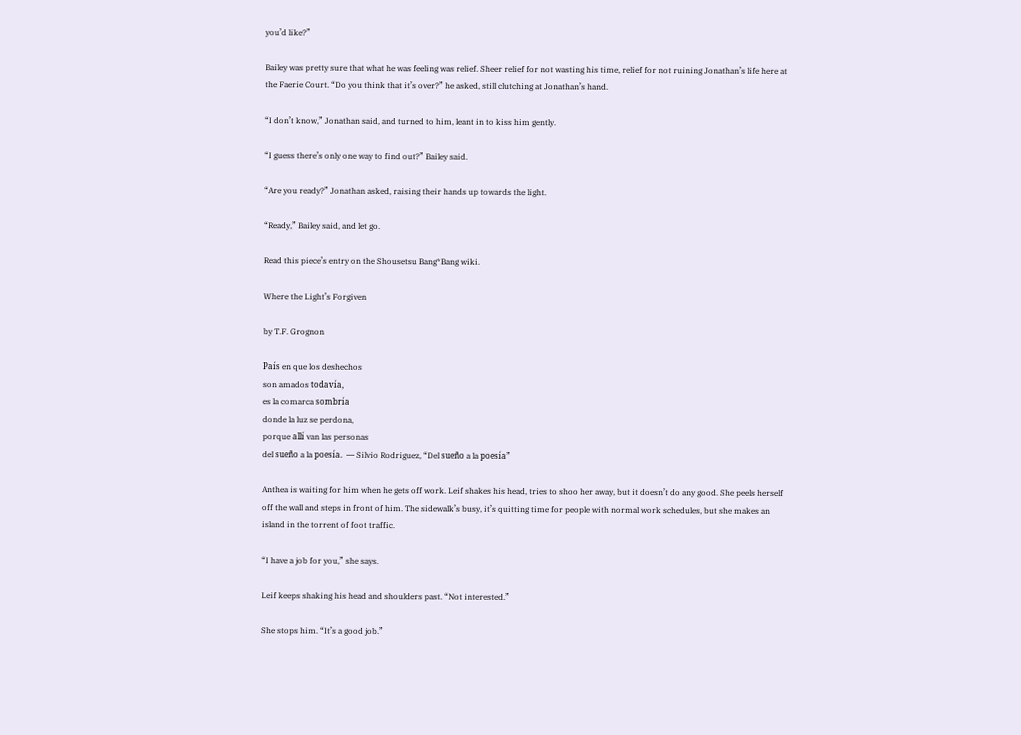you’d like?”

Bailey was pretty sure that what he was feeling was relief. Sheer relief for not wasting his time, relief for not ruining Jonathan’s life here at the Faerie Court. “Do you think that it’s over?” he asked, still clutching at Jonathan’s hand.

“I don’t know,” Jonathan said, and turned to him, leant in to kiss him gently.

“I guess there’s only one way to find out?” Bailey said.

“Are you ready?” Jonathan asked, raising their hands up towards the light.

“Ready,” Bailey said, and let go.

Read this piece’s entry on the Shousetsu Bang*Bang wiki.

Where the Light’s Forgiven

by T.F. Grognon

País en que los deshechos
son amados todavía,
es la comarca sombría
donde la luz se perdona,
porque allí van las personas
del sueño a la poesía.  — Silvio Rodriguez, “Del sueño a la poesía”

Anthea is waiting for him when he gets off work. Leif shakes his head, tries to shoo her away, but it doesn’t do any good. She peels herself off the wall and steps in front of him. The sidewalk’s busy, it’s quitting time for people with normal work schedules, but she makes an island in the torrent of foot traffic.

“I have a job for you,” she says.

Leif keeps shaking his head and shoulders past. “Not interested.”

She stops him. “It’s a good job.”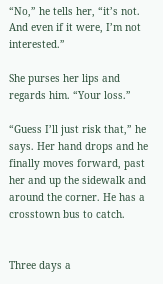“No,” he tells her, “it’s not. And even if it were, I’m not interested.”

She purses her lips and regards him. “Your loss.”

“Guess I’ll just risk that,” he says. Her hand drops and he finally moves forward, past her and up the sidewalk and around the corner. He has a crosstown bus to catch.


Three days a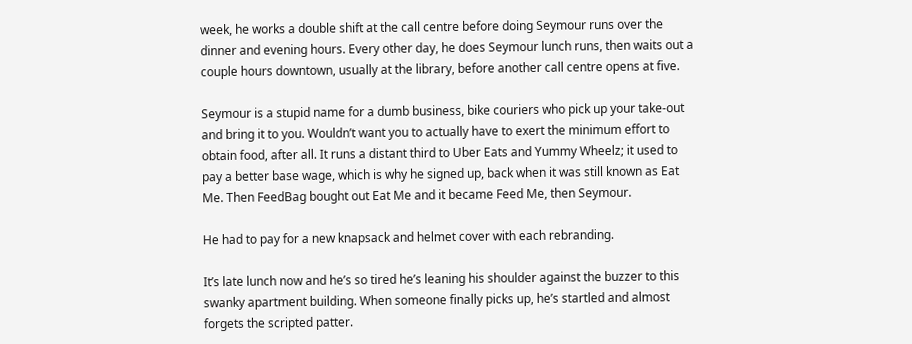week, he works a double shift at the call centre before doing Seymour runs over the dinner and evening hours. Every other day, he does Seymour lunch runs, then waits out a couple hours downtown, usually at the library, before another call centre opens at five.

Seymour is a stupid name for a dumb business, bike couriers who pick up your take-out and bring it to you. Wouldn’t want you to actually have to exert the minimum effort to obtain food, after all. It runs a distant third to Uber Eats and Yummy Wheelz; it used to pay a better base wage, which is why he signed up, back when it was still known as Eat Me. Then FeedBag bought out Eat Me and it became Feed Me, then Seymour.

He had to pay for a new knapsack and helmet cover with each rebranding.

It’s late lunch now and he’s so tired he’s leaning his shoulder against the buzzer to this swanky apartment building. When someone finally picks up, he’s startled and almost forgets the scripted patter.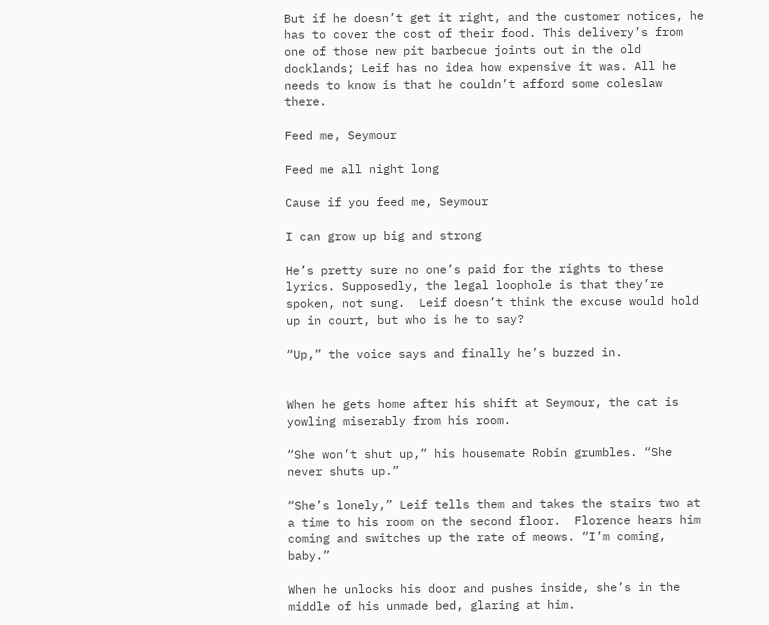But if he doesn’t get it right, and the customer notices, he has to cover the cost of their food. This delivery’s from one of those new pit barbecue joints out in the old docklands; Leif has no idea how expensive it was. All he needs to know is that he couldn’t afford some coleslaw there.

Feed me, Seymour

Feed me all night long

Cause if you feed me, Seymour

I can grow up big and strong

He’s pretty sure no one’s paid for the rights to these lyrics. Supposedly, the legal loophole is that they’re spoken, not sung.  Leif doesn’t think the excuse would hold up in court, but who is he to say?

“Up,” the voice says and finally he’s buzzed in.


When he gets home after his shift at Seymour, the cat is yowling miserably from his room.

“She won’t shut up,” his housemate Robin grumbles. “She never shuts up.”

“She’s lonely,” Leif tells them and takes the stairs two at a time to his room on the second floor.  Florence hears him coming and switches up the rate of meows. “I’m coming, baby.”

When he unlocks his door and pushes inside, she’s in the middle of his unmade bed, glaring at him.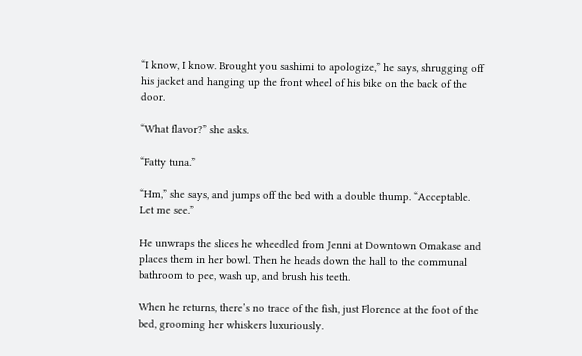“I know, I know. Brought you sashimi to apologize,” he says, shrugging off his jacket and hanging up the front wheel of his bike on the back of the door.

“What flavor?” she asks.

“Fatty tuna.”

“Hm,” she says, and jumps off the bed with a double thump. “Acceptable. Let me see.”

He unwraps the slices he wheedled from Jenni at Downtown Omakase and places them in her bowl. Then he heads down the hall to the communal bathroom to pee, wash up, and brush his teeth.

When he returns, there’s no trace of the fish, just Florence at the foot of the bed, grooming her whiskers luxuriously.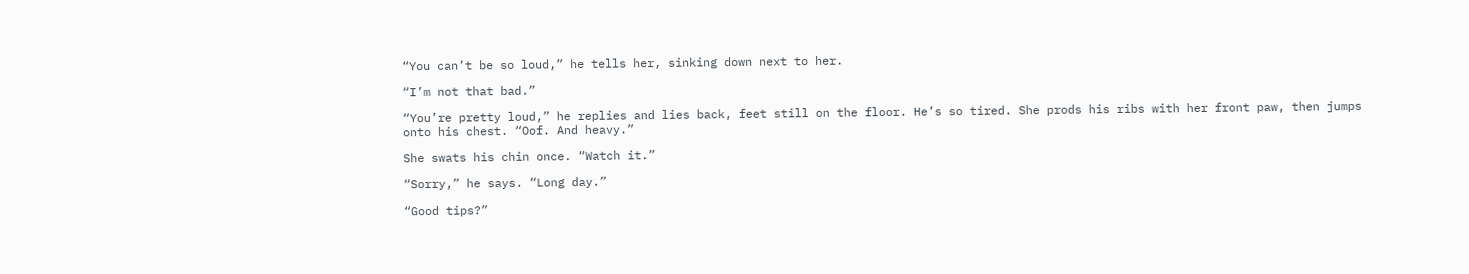“You can’t be so loud,” he tells her, sinking down next to her.

“I’m not that bad.”

“You’re pretty loud,” he replies and lies back, feet still on the floor. He’s so tired. She prods his ribs with her front paw, then jumps onto his chest. “Oof. And heavy.”

She swats his chin once. “Watch it.”

“Sorry,” he says. “Long day.”

“Good tips?”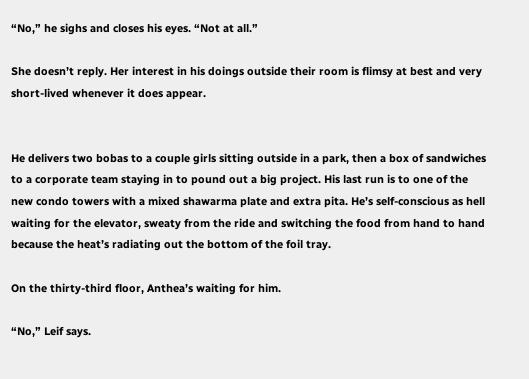“No,” he sighs and closes his eyes. “Not at all.”

She doesn’t reply. Her interest in his doings outside their room is flimsy at best and very short-lived whenever it does appear.


He delivers two bobas to a couple girls sitting outside in a park, then a box of sandwiches to a corporate team staying in to pound out a big project. His last run is to one of the new condo towers with a mixed shawarma plate and extra pita. He’s self-conscious as hell waiting for the elevator, sweaty from the ride and switching the food from hand to hand because the heat’s radiating out the bottom of the foil tray.

On the thirty-third floor, Anthea’s waiting for him.

“No,” Leif says.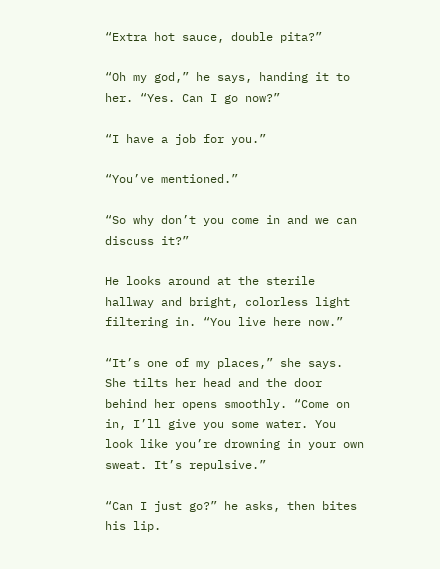“Extra hot sauce, double pita?”

“Oh my god,” he says, handing it to her. “Yes. Can I go now?”

“I have a job for you.”

“You’ve mentioned.”

“So why don’t you come in and we can discuss it?”

He looks around at the sterile hallway and bright, colorless light filtering in. “You live here now.”

“It’s one of my places,” she says. She tilts her head and the door behind her opens smoothly. “Come on in, I’ll give you some water. You look like you’re drowning in your own sweat. It’s repulsive.”

“Can I just go?” he asks, then bites his lip.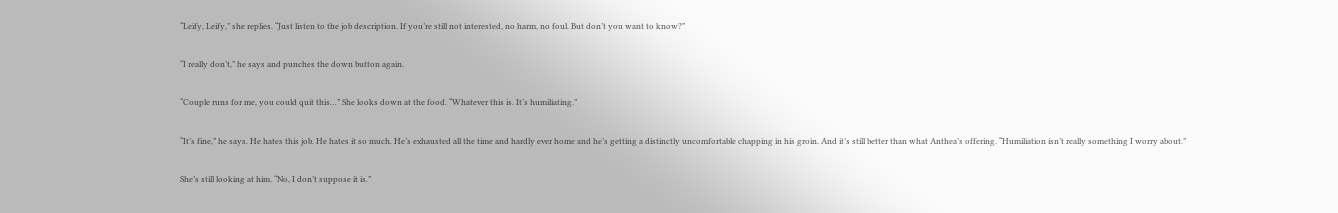“Leify, Leify,” she replies. “Just listen to the job description. If you’re still not interested, no harm, no foul. But don’t you want to know?”

“I really don’t,” he says and punches the down button again.

“Couple runs for me, you could quit this…” She looks down at the food. “Whatever this is. It’s humiliating.”

“It’s fine,” he says. He hates this job. He hates it so much. He’s exhausted all the time and hardly ever home and he’s getting a distinctly uncomfortable chapping in his groin. And it’s still better than what Anthea’s offering. “Humiliation isn’t really something I worry about.”

She’s still looking at him. “No, I don’t suppose it is.”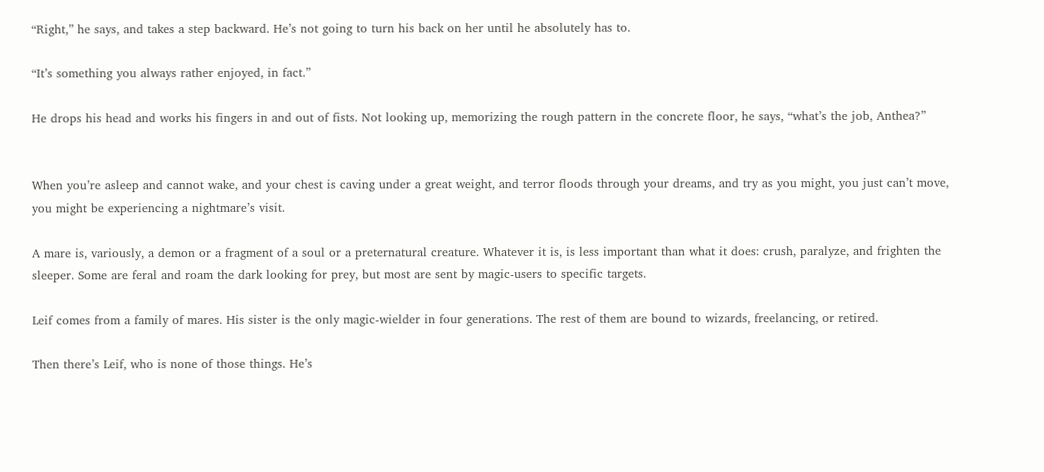“Right,” he says, and takes a step backward. He’s not going to turn his back on her until he absolutely has to.

“It’s something you always rather enjoyed, in fact.”

He drops his head and works his fingers in and out of fists. Not looking up, memorizing the rough pattern in the concrete floor, he says, “what’s the job, Anthea?”


When you’re asleep and cannot wake, and your chest is caving under a great weight, and terror floods through your dreams, and try as you might, you just can’t move, you might be experiencing a nightmare’s visit.

A mare is, variously, a demon or a fragment of a soul or a preternatural creature. Whatever it is, is less important than what it does: crush, paralyze, and frighten the sleeper. Some are feral and roam the dark looking for prey, but most are sent by magic-users to specific targets.

Leif comes from a family of mares. His sister is the only magic-wielder in four generations. The rest of them are bound to wizards, freelancing, or retired.

Then there’s Leif, who is none of those things. He’s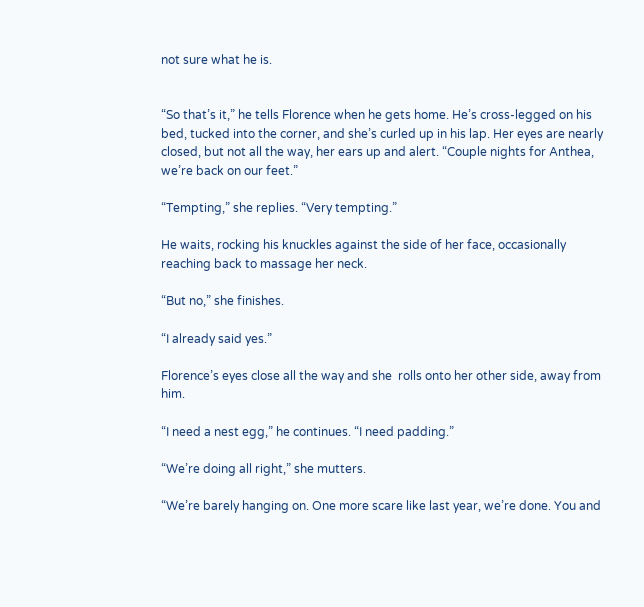not sure what he is.


“So that’s it,” he tells Florence when he gets home. He’s cross-legged on his bed, tucked into the corner, and she’s curled up in his lap. Her eyes are nearly closed, but not all the way, her ears up and alert. “Couple nights for Anthea, we’re back on our feet.”

“Tempting,” she replies. “Very tempting.”

He waits, rocking his knuckles against the side of her face, occasionally reaching back to massage her neck.

“But no,” she finishes.

“I already said yes.”

Florence’s eyes close all the way and she  rolls onto her other side, away from him.

“I need a nest egg,” he continues. “I need padding.”

“We’re doing all right,” she mutters.

“We’re barely hanging on. One more scare like last year, we’re done. You and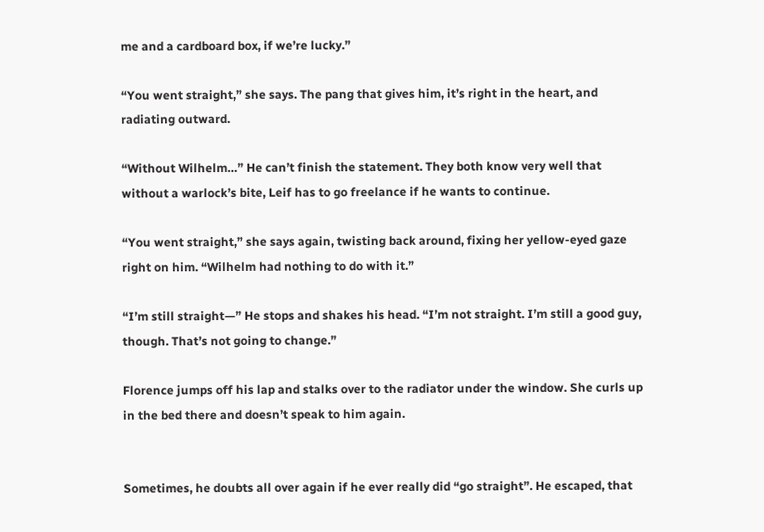me and a cardboard box, if we’re lucky.”

“You went straight,” she says. The pang that gives him, it’s right in the heart, and radiating outward.

“Without Wilhelm…” He can’t finish the statement. They both know very well that without a warlock’s bite, Leif has to go freelance if he wants to continue.

“You went straight,” she says again, twisting back around, fixing her yellow-eyed gaze right on him. “Wilhelm had nothing to do with it.”

“I’m still straight—” He stops and shakes his head. “I’m not straight. I’m still a good guy, though. That’s not going to change.”

Florence jumps off his lap and stalks over to the radiator under the window. She curls up in the bed there and doesn’t speak to him again.


Sometimes, he doubts all over again if he ever really did “go straight”. He escaped, that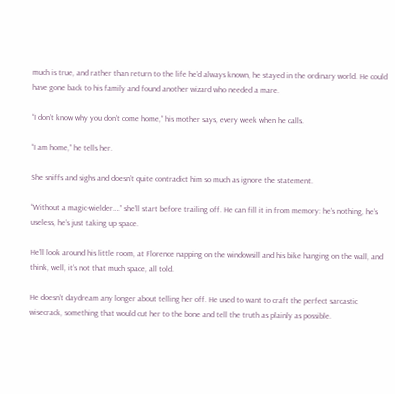much is true, and rather than return to the life he’d always known, he stayed in the ordinary world. He could have gone back to his family and found another wizard who needed a mare.

“I don’t know why you don’t come home,” his mother says, every week when he calls.

“I am home,” he tells her.

She sniffs and sighs and doesn’t quite contradict him so much as ignore the statement.

“Without a magic-wielder….” she’ll start before trailing off. He can fill it in from memory: he’s nothing, he’s useless, he’s just taking up space.

He’ll look around his little room, at Florence napping on the windowsill and his bike hanging on the wall, and think, well, it’s not that much space, all told.

He doesn’t daydream any longer about telling her off. He used to want to craft the perfect sarcastic wisecrack, something that would cut her to the bone and tell the truth as plainly as possible.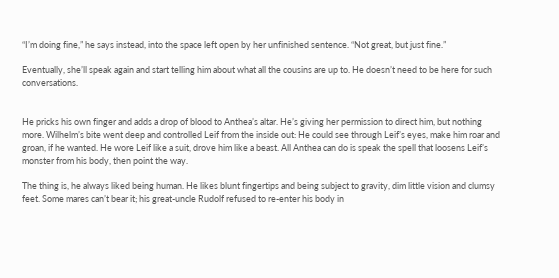“I’m doing fine,” he says instead, into the space left open by her unfinished sentence. “Not great, but just fine.”

Eventually, she’ll speak again and start telling him about what all the cousins are up to. He doesn’t need to be here for such conversations.


He pricks his own finger and adds a drop of blood to Anthea’s altar. He’s giving her permission to direct him, but nothing more. Wilhelm’s bite went deep and controlled Leif from the inside out: He could see through Leif’s eyes, make him roar and groan, if he wanted. He wore Leif like a suit, drove him like a beast. All Anthea can do is speak the spell that loosens Leif’s monster from his body, then point the way.

The thing is, he always liked being human. He likes blunt fingertips and being subject to gravity, dim little vision and clumsy feet. Some mares can’t bear it; his great-uncle Rudolf refused to re-enter his body in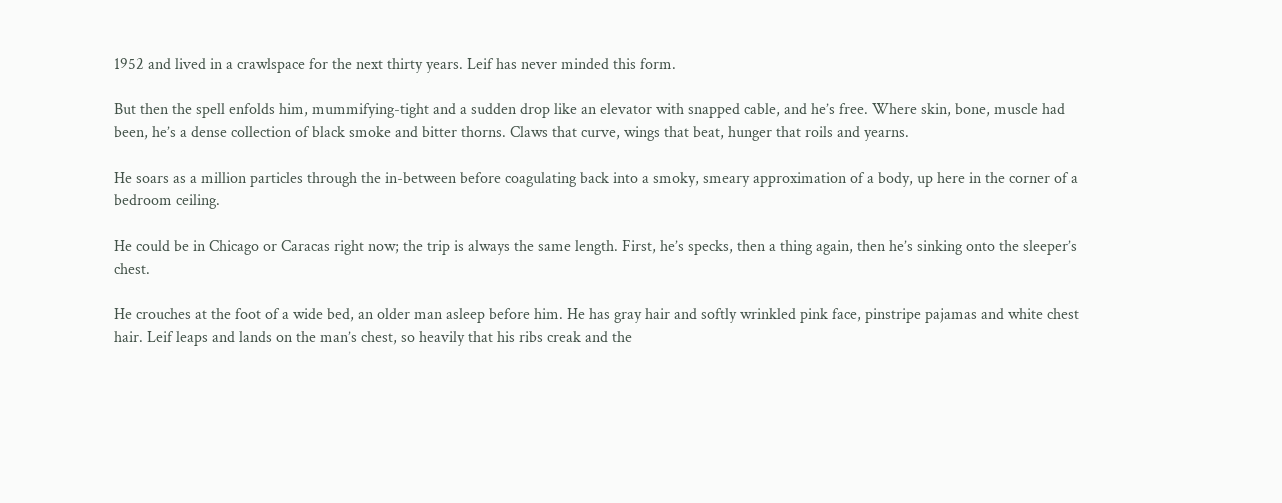1952 and lived in a crawlspace for the next thirty years. Leif has never minded this form.

But then the spell enfolds him, mummifying-tight and a sudden drop like an elevator with snapped cable, and he’s free. Where skin, bone, muscle had been, he’s a dense collection of black smoke and bitter thorns. Claws that curve, wings that beat, hunger that roils and yearns.

He soars as a million particles through the in-between before coagulating back into a smoky, smeary approximation of a body, up here in the corner of a bedroom ceiling.

He could be in Chicago or Caracas right now; the trip is always the same length. First, he’s specks, then a thing again, then he’s sinking onto the sleeper’s chest.

He crouches at the foot of a wide bed, an older man asleep before him. He has gray hair and softly wrinkled pink face, pinstripe pajamas and white chest hair. Leif leaps and lands on the man’s chest, so heavily that his ribs creak and the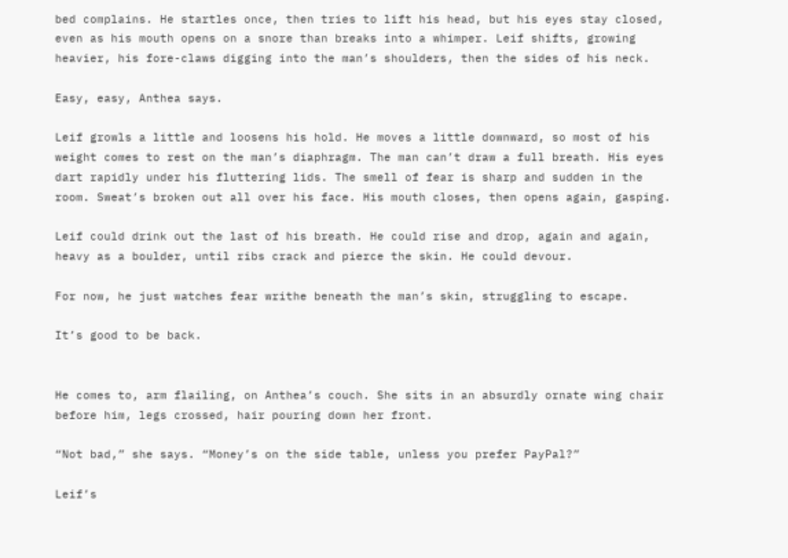bed complains. He startles once, then tries to lift his head, but his eyes stay closed, even as his mouth opens on a snore than breaks into a whimper. Leif shifts, growing heavier, his fore-claws digging into the man’s shoulders, then the sides of his neck.

Easy, easy, Anthea says.

Leif growls a little and loosens his hold. He moves a little downward, so most of his weight comes to rest on the man’s diaphragm. The man can’t draw a full breath. His eyes dart rapidly under his fluttering lids. The smell of fear is sharp and sudden in the room. Sweat’s broken out all over his face. His mouth closes, then opens again, gasping.

Leif could drink out the last of his breath. He could rise and drop, again and again, heavy as a boulder, until ribs crack and pierce the skin. He could devour.

For now, he just watches fear writhe beneath the man’s skin, struggling to escape.

It’s good to be back.


He comes to, arm flailing, on Anthea’s couch. She sits in an absurdly ornate wing chair before him, legs crossed, hair pouring down her front.

“Not bad,” she says. “Money’s on the side table, unless you prefer PayPal?”

Leif’s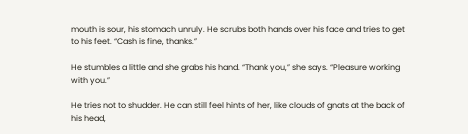mouth is sour, his stomach unruly. He scrubs both hands over his face and tries to get to his feet. “Cash is fine, thanks.”

He stumbles a little and she grabs his hand. “Thank you,” she says. “Pleasure working with you.”

He tries not to shudder. He can still feel hints of her, like clouds of gnats at the back of his head,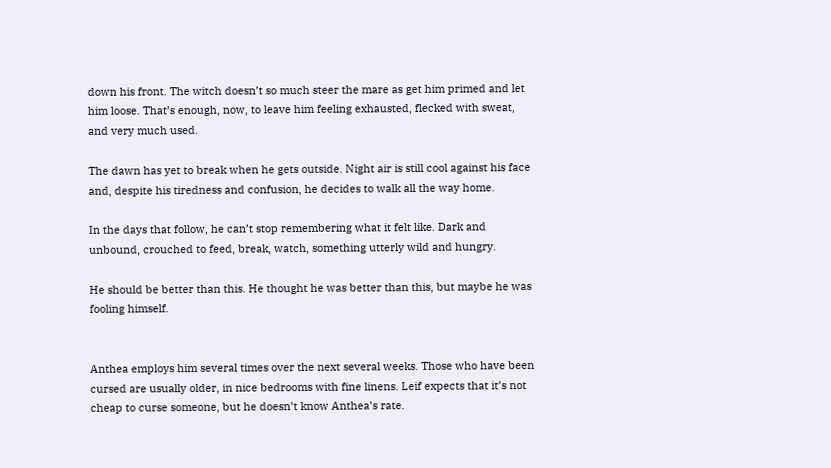down his front. The witch doesn’t so much steer the mare as get him primed and let him loose. That’s enough, now, to leave him feeling exhausted, flecked with sweat, and very much used.

The dawn has yet to break when he gets outside. Night air is still cool against his face and, despite his tiredness and confusion, he decides to walk all the way home.

In the days that follow, he can’t stop remembering what it felt like. Dark and unbound, crouched to feed, break, watch, something utterly wild and hungry.

He should be better than this. He thought he was better than this, but maybe he was fooling himself.


Anthea employs him several times over the next several weeks. Those who have been cursed are usually older, in nice bedrooms with fine linens. Leif expects that it’s not cheap to curse someone, but he doesn’t know Anthea’s rate.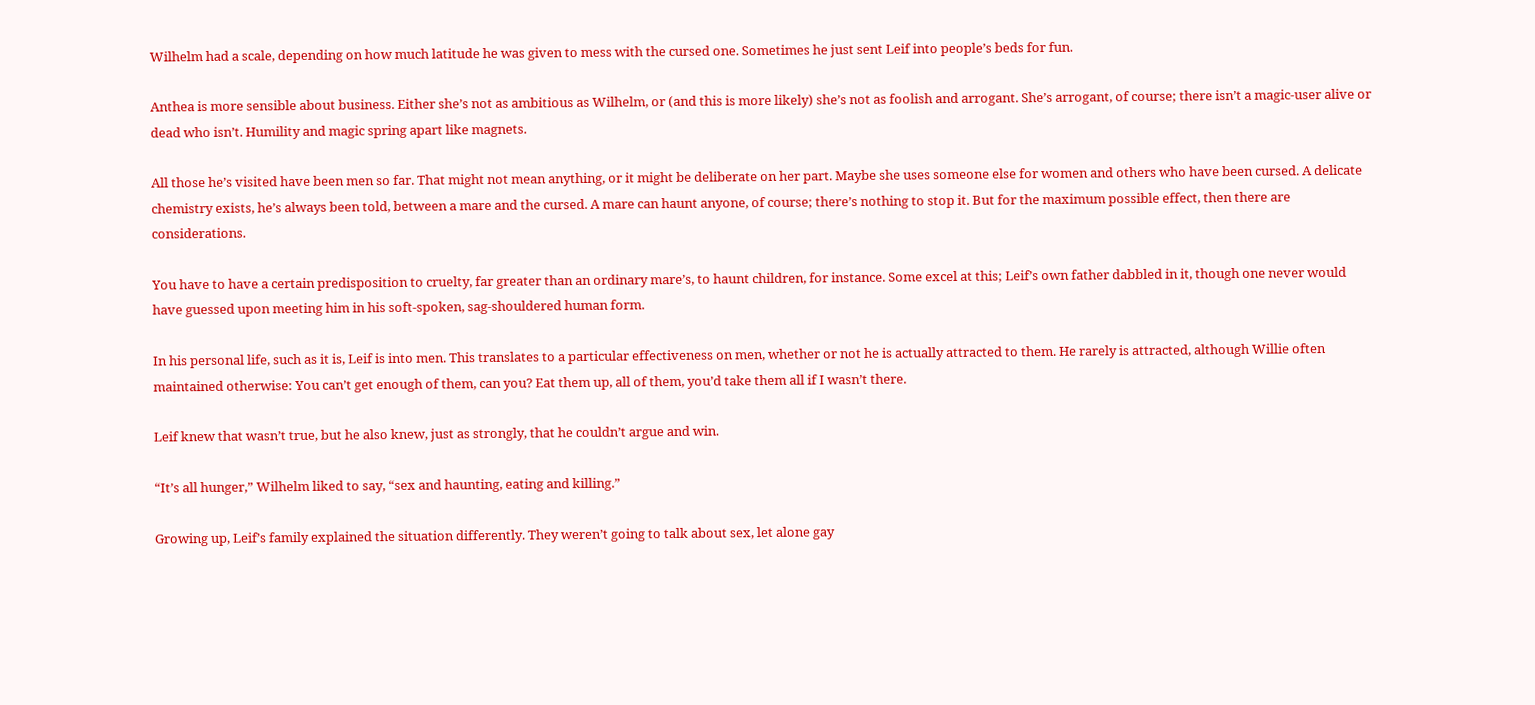Wilhelm had a scale, depending on how much latitude he was given to mess with the cursed one. Sometimes he just sent Leif into people’s beds for fun.

Anthea is more sensible about business. Either she’s not as ambitious as Wilhelm, or (and this is more likely) she’s not as foolish and arrogant. She’s arrogant, of course; there isn’t a magic-user alive or dead who isn’t. Humility and magic spring apart like magnets.

All those he’s visited have been men so far. That might not mean anything, or it might be deliberate on her part. Maybe she uses someone else for women and others who have been cursed. A delicate chemistry exists, he’s always been told, between a mare and the cursed. A mare can haunt anyone, of course; there’s nothing to stop it. But for the maximum possible effect, then there are considerations.

You have to have a certain predisposition to cruelty, far greater than an ordinary mare’s, to haunt children, for instance. Some excel at this; Leif’s own father dabbled in it, though one never would have guessed upon meeting him in his soft-spoken, sag-shouldered human form.

In his personal life, such as it is, Leif is into men. This translates to a particular effectiveness on men, whether or not he is actually attracted to them. He rarely is attracted, although Willie often maintained otherwise: You can’t get enough of them, can you? Eat them up, all of them, you’d take them all if I wasn’t there.

Leif knew that wasn’t true, but he also knew, just as strongly, that he couldn’t argue and win.

“It’s all hunger,” Wilhelm liked to say, “sex and haunting, eating and killing.”

Growing up, Leif’s family explained the situation differently. They weren’t going to talk about sex, let alone gay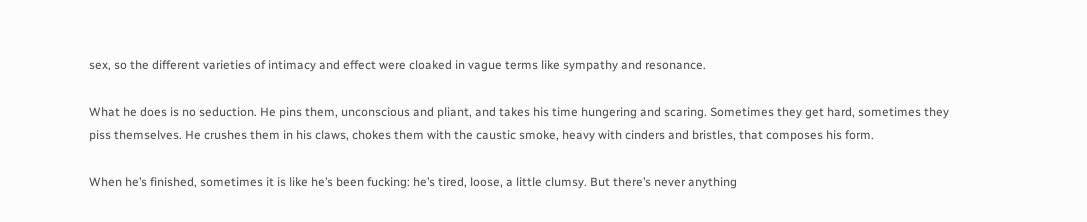sex, so the different varieties of intimacy and effect were cloaked in vague terms like sympathy and resonance.

What he does is no seduction. He pins them, unconscious and pliant, and takes his time hungering and scaring. Sometimes they get hard, sometimes they piss themselves. He crushes them in his claws, chokes them with the caustic smoke, heavy with cinders and bristles, that composes his form.

When he’s finished, sometimes it is like he’s been fucking: he’s tired, loose, a little clumsy. But there’s never anything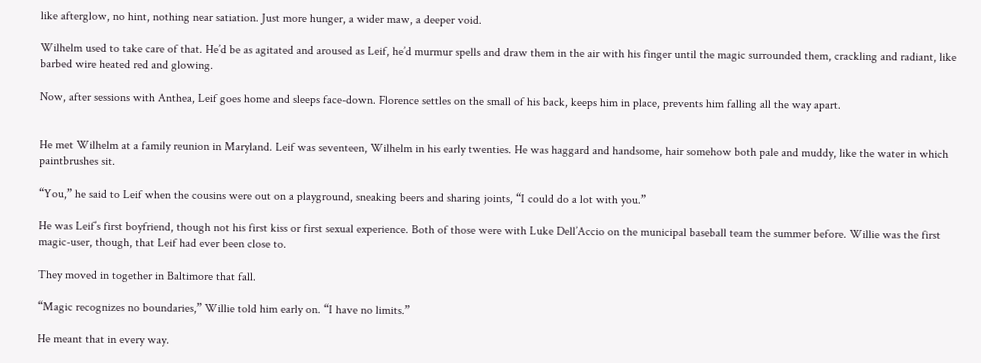like afterglow, no hint, nothing near satiation. Just more hunger, a wider maw, a deeper void.

Wilhelm used to take care of that. He’d be as agitated and aroused as Leif, he’d murmur spells and draw them in the air with his finger until the magic surrounded them, crackling and radiant, like barbed wire heated red and glowing.

Now, after sessions with Anthea, Leif goes home and sleeps face-down. Florence settles on the small of his back, keeps him in place, prevents him falling all the way apart.


He met Wilhelm at a family reunion in Maryland. Leif was seventeen, Wilhelm in his early twenties. He was haggard and handsome, hair somehow both pale and muddy, like the water in which paintbrushes sit.

“You,” he said to Leif when the cousins were out on a playground, sneaking beers and sharing joints, “I could do a lot with you.”

He was Leif’s first boyfriend, though not his first kiss or first sexual experience. Both of those were with Luke Dell’Accio on the municipal baseball team the summer before. Willie was the first magic-user, though, that Leif had ever been close to.

They moved in together in Baltimore that fall.

“Magic recognizes no boundaries,” Willie told him early on. “I have no limits.”

He meant that in every way.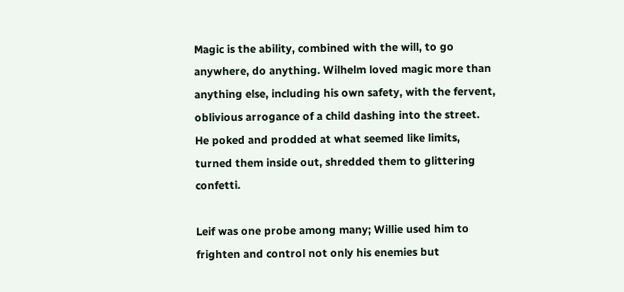Magic is the ability, combined with the will, to go anywhere, do anything. Wilhelm loved magic more than anything else, including his own safety, with the fervent, oblivious arrogance of a child dashing into the street. He poked and prodded at what seemed like limits, turned them inside out, shredded them to glittering confetti.

Leif was one probe among many; Willie used him to frighten and control not only his enemies but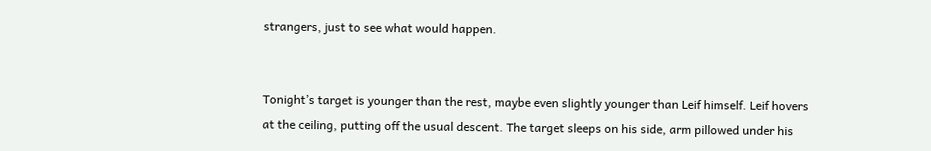strangers, just to see what would happen.


Tonight’s target is younger than the rest, maybe even slightly younger than Leif himself. Leif hovers at the ceiling, putting off the usual descent. The target sleeps on his side, arm pillowed under his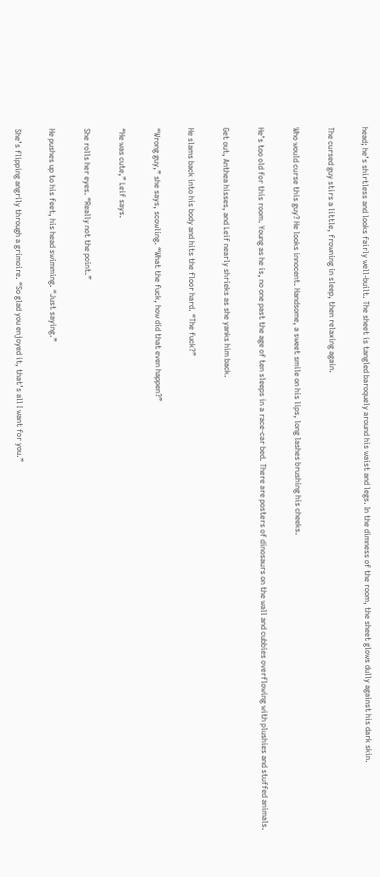head; he’s shirtless and looks fairly well-built. The sheet is tangled baroquely around his waist and legs. In the dimness of the room, the sheet glows dully against his dark skin.

The cursed guy stirs a little, frowning in sleep, then relaxing again.

Who would curse this guy? He looks innocent. Handsome, a sweet smile on his lips, long lashes brushing his cheeks.

He’s too old for this room. Young as he is, no one past the age of ten sleeps in a race-car bed. There are posters of dinosaurs on the wall and cubbies overflowing with plushies and stuffed animals.

Get out, Anthea hisses, and Leif nearly shrieks as she yanks him back.

He slams back into his body and hits the floor hard. “The fuck?”

“Wrong guy,” she says, scowling. “What the fuck, how did that even happen?”

“He was cute,” Leif says.

She rolls her eyes. “Really not the point.”

He pushes up to his feet, his head swimming. “Just saying.”

She’s flipping angrily through a grimoire. “So glad you enjoyed it, that’s all I want for you.”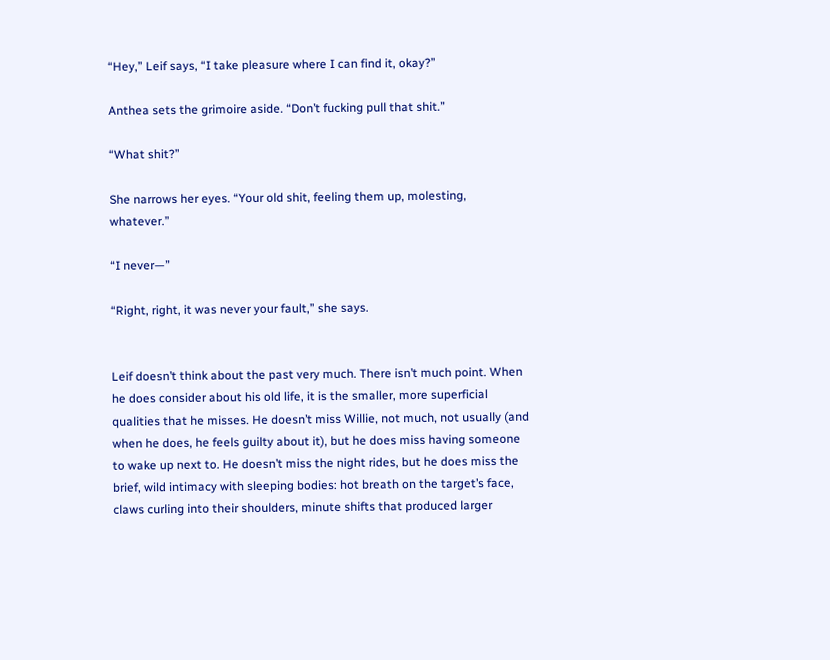“Hey,” Leif says, “I take pleasure where I can find it, okay?”

Anthea sets the grimoire aside. “Don’t fucking pull that shit.”

“What shit?”

She narrows her eyes. “Your old shit, feeling them up, molesting, whatever.”

“I never—”

“Right, right, it was never your fault,” she says.


Leif doesn’t think about the past very much. There isn’t much point. When he does consider about his old life, it is the smaller, more superficial qualities that he misses. He doesn’t miss Willie, not much, not usually (and when he does, he feels guilty about it), but he does miss having someone to wake up next to. He doesn’t miss the night rides, but he does miss the brief, wild intimacy with sleeping bodies: hot breath on the target’s face, claws curling into their shoulders, minute shifts that produced larger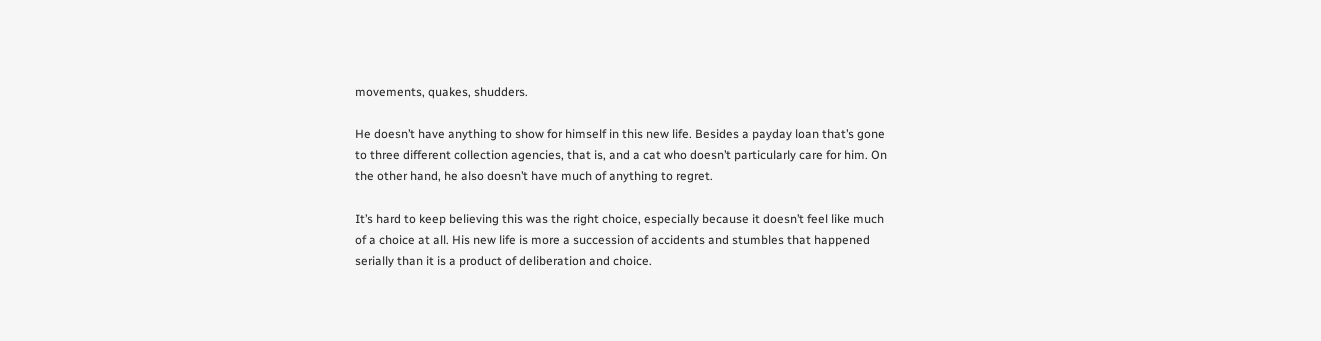movements, quakes, shudders.

He doesn’t have anything to show for himself in this new life. Besides a payday loan that’s gone to three different collection agencies, that is, and a cat who doesn’t particularly care for him. On the other hand, he also doesn’t have much of anything to regret.

It’s hard to keep believing this was the right choice, especially because it doesn’t feel like much of a choice at all. His new life is more a succession of accidents and stumbles that happened serially than it is a product of deliberation and choice.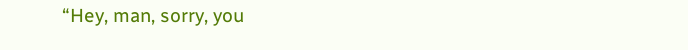“Hey, man, sorry, you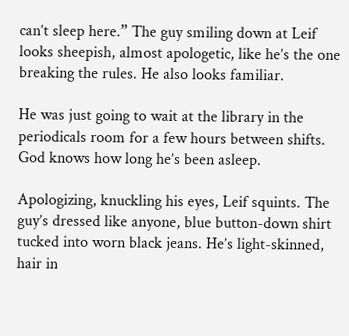can’t sleep here.” The guy smiling down at Leif looks sheepish, almost apologetic, like he’s the one breaking the rules. He also looks familiar.

He was just going to wait at the library in the periodicals room for a few hours between shifts. God knows how long he’s been asleep.

Apologizing, knuckling his eyes, Leif squints. The guy’s dressed like anyone, blue button-down shirt tucked into worn black jeans. He’s light-skinned, hair in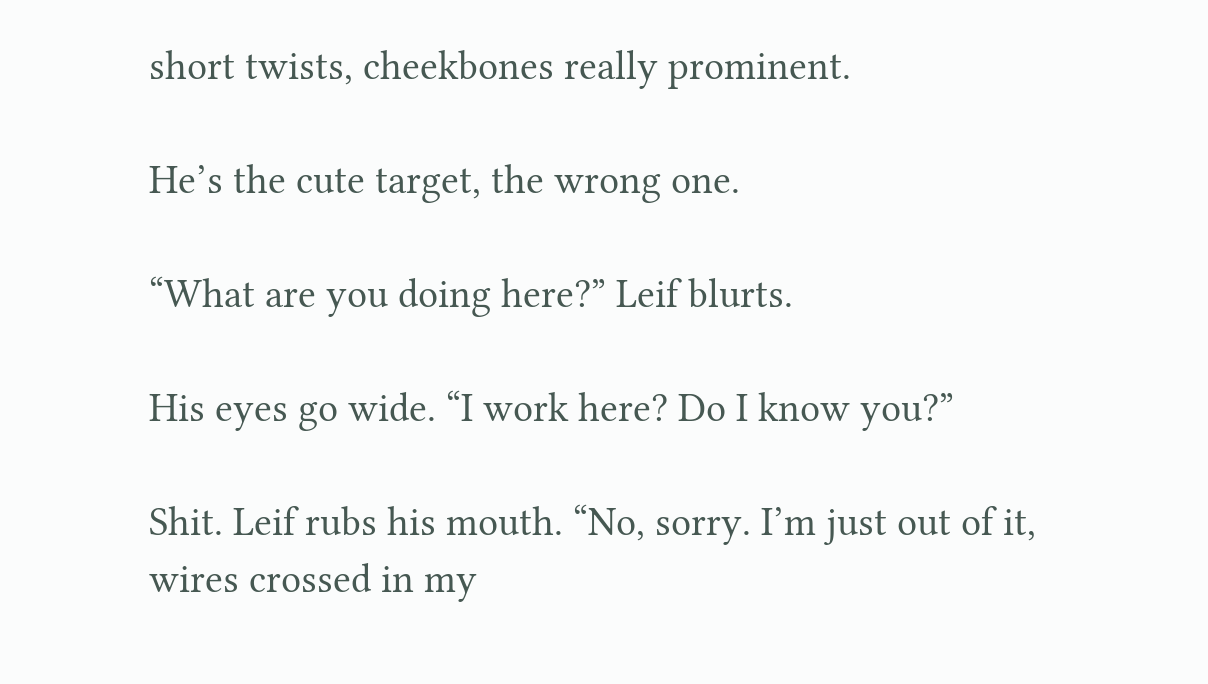short twists, cheekbones really prominent.

He’s the cute target, the wrong one.

“What are you doing here?” Leif blurts.

His eyes go wide. “I work here? Do I know you?”

Shit. Leif rubs his mouth. “No, sorry. I’m just out of it, wires crossed in my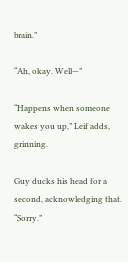brain.”

“Ah, okay. Well—”

“Happens when someone wakes you up,” Leif adds, grinning.

Guy ducks his head for a second, acknowledging that. “Sorry.”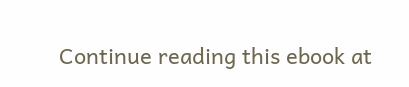Continue reading this ebook at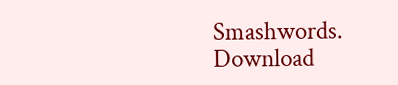Smashwords.
Download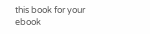this book for your ebook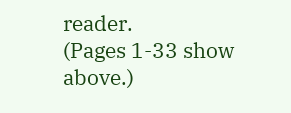reader.
(Pages 1-33 show above.)